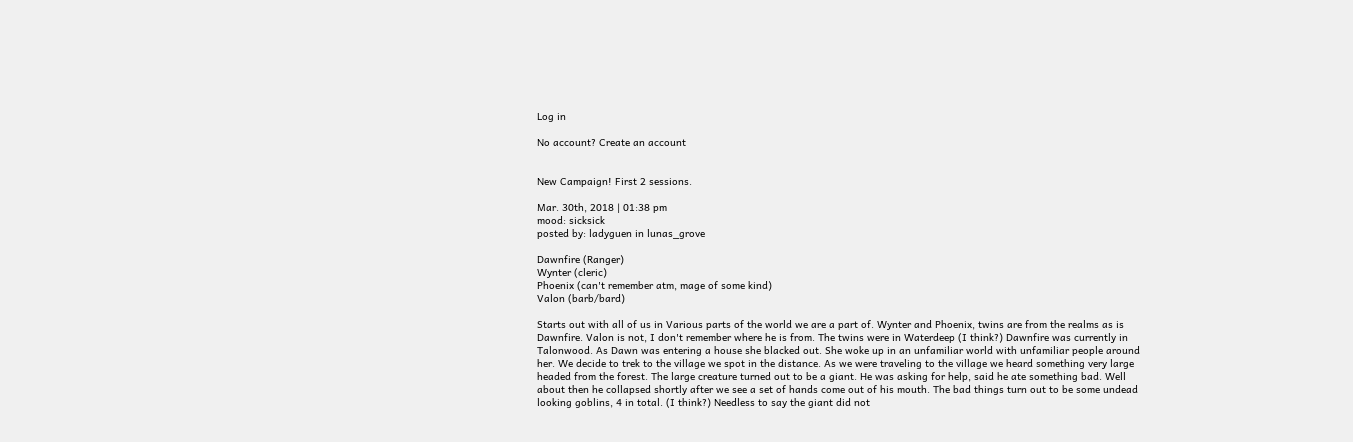Log in

No account? Create an account


New Campaign! First 2 sessions.

Mar. 30th, 2018 | 01:38 pm
mood: sicksick
posted by: ladyguen in lunas_grove

Dawnfire (Ranger)
Wynter (cleric)
Phoenix (can't remember atm, mage of some kind)
Valon (barb/bard)

Starts out with all of us in Various parts of the world we are a part of. Wynter and Phoenix, twins are from the realms as is Dawnfire. Valon is not, I don't remember where he is from. The twins were in Waterdeep (I think?) Dawnfire was currently in Talonwood. As Dawn was entering a house she blacked out. She woke up in an unfamiliar world with unfamiliar people around her. We decide to trek to the village we spot in the distance. As we were traveling to the village we heard something very large headed from the forest. The large creature turned out to be a giant. He was asking for help, said he ate something bad. Well about then he collapsed shortly after we see a set of hands come out of his mouth. The bad things turn out to be some undead looking goblins, 4 in total. (I think?) Needless to say the giant did not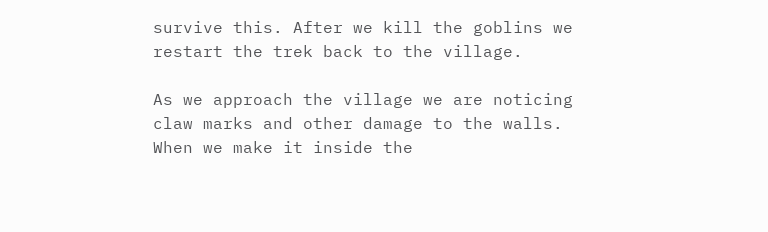survive this. After we kill the goblins we restart the trek back to the village.

As we approach the village we are noticing claw marks and other damage to the walls. When we make it inside the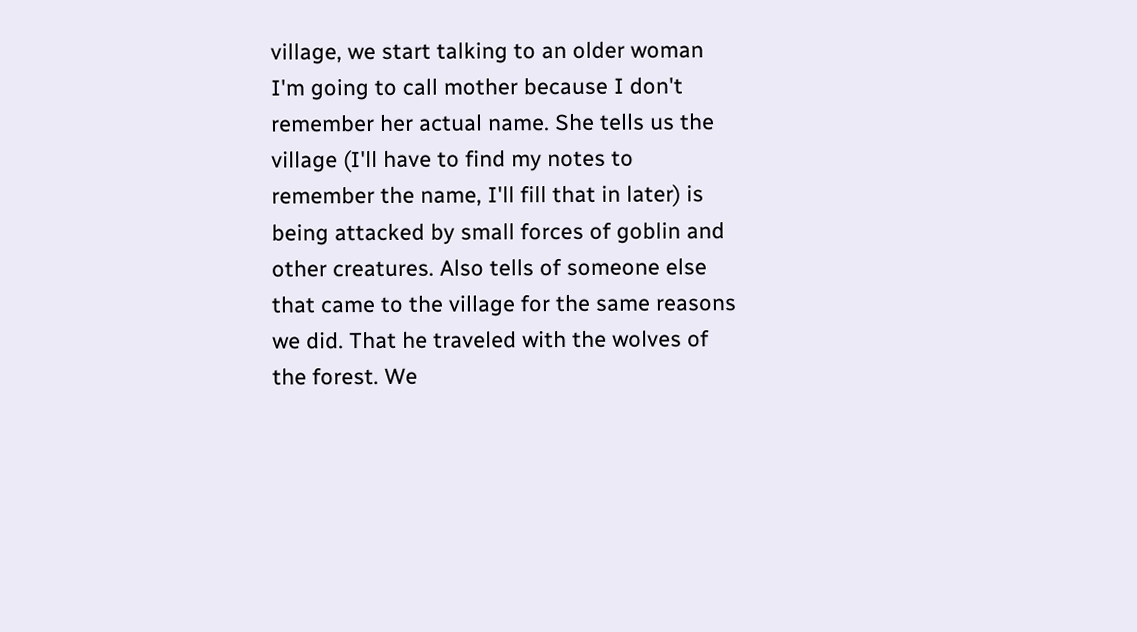village, we start talking to an older woman I'm going to call mother because I don't remember her actual name. She tells us the village (I'll have to find my notes to remember the name, I'll fill that in later) is being attacked by small forces of goblin and other creatures. Also tells of someone else that came to the village for the same reasons we did. That he traveled with the wolves of the forest. We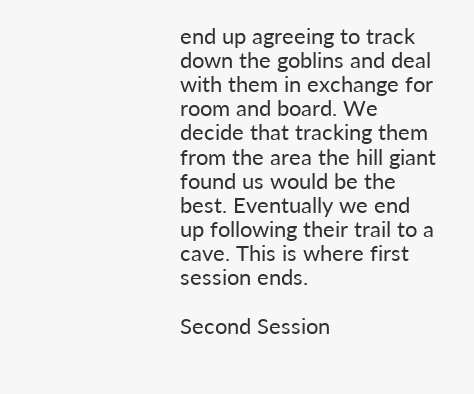end up agreeing to track down the goblins and deal with them in exchange for room and board. We decide that tracking them from the area the hill giant found us would be the best. Eventually we end up following their trail to a cave. This is where first session ends.

Second Session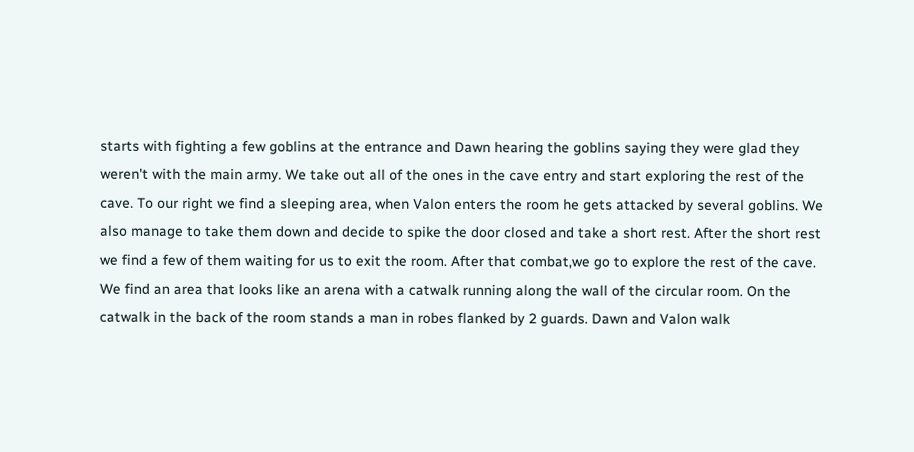starts with fighting a few goblins at the entrance and Dawn hearing the goblins saying they were glad they weren't with the main army. We take out all of the ones in the cave entry and start exploring the rest of the cave. To our right we find a sleeping area, when Valon enters the room he gets attacked by several goblins. We also manage to take them down and decide to spike the door closed and take a short rest. After the short rest we find a few of them waiting for us to exit the room. After that combat,we go to explore the rest of the cave. We find an area that looks like an arena with a catwalk running along the wall of the circular room. On the catwalk in the back of the room stands a man in robes flanked by 2 guards. Dawn and Valon walk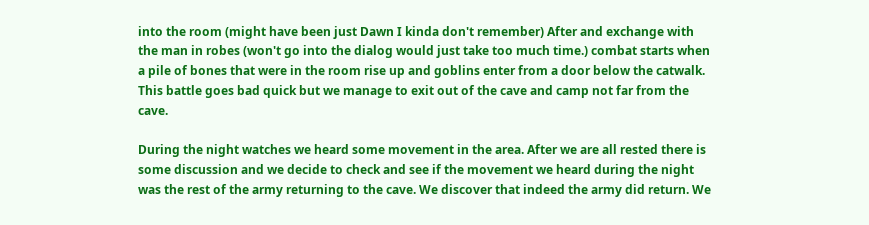into the room (might have been just Dawn I kinda don't remember) After and exchange with the man in robes (won't go into the dialog would just take too much time.) combat starts when a pile of bones that were in the room rise up and goblins enter from a door below the catwalk. This battle goes bad quick but we manage to exit out of the cave and camp not far from the cave.

During the night watches we heard some movement in the area. After we are all rested there is some discussion and we decide to check and see if the movement we heard during the night was the rest of the army returning to the cave. We discover that indeed the army did return. We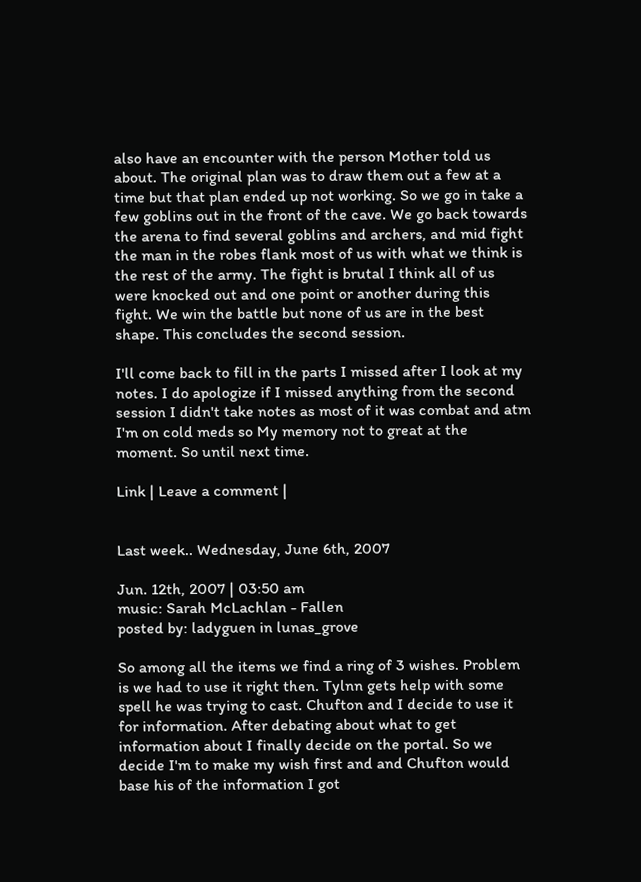also have an encounter with the person Mother told us about. The original plan was to draw them out a few at a time but that plan ended up not working. So we go in take a few goblins out in the front of the cave. We go back towards the arena to find several goblins and archers, and mid fight the man in the robes flank most of us with what we think is the rest of the army. The fight is brutal I think all of us were knocked out and one point or another during this fight. We win the battle but none of us are in the best shape. This concludes the second session.

I'll come back to fill in the parts I missed after I look at my notes. I do apologize if I missed anything from the second session I didn't take notes as most of it was combat and atm I'm on cold meds so My memory not to great at the moment. So until next time.

Link | Leave a comment |


Last week.. Wednesday, June 6th, 2007

Jun. 12th, 2007 | 03:50 am
music: Sarah McLachlan - Fallen
posted by: ladyguen in lunas_grove

So among all the items we find a ring of 3 wishes. Problem is we had to use it right then. Tylnn gets help with some spell he was trying to cast. Chufton and I decide to use it for information. After debating about what to get information about I finally decide on the portal. So we decide I'm to make my wish first and and Chufton would base his of the information I got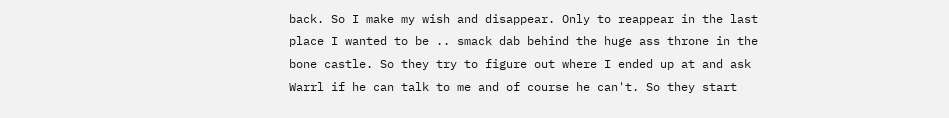back. So I make my wish and disappear. Only to reappear in the last place I wanted to be .. smack dab behind the huge ass throne in the bone castle. So they try to figure out where I ended up at and ask Warrl if he can talk to me and of course he can't. So they start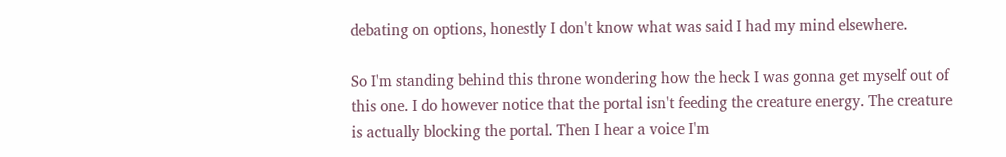debating on options, honestly I don't know what was said I had my mind elsewhere.

So I'm standing behind this throne wondering how the heck I was gonna get myself out of this one. I do however notice that the portal isn't feeding the creature energy. The creature is actually blocking the portal. Then I hear a voice I'm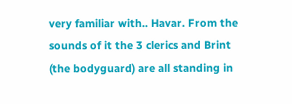very familiar with.. Havar. From the sounds of it the 3 clerics and Brint (the bodyguard) are all standing in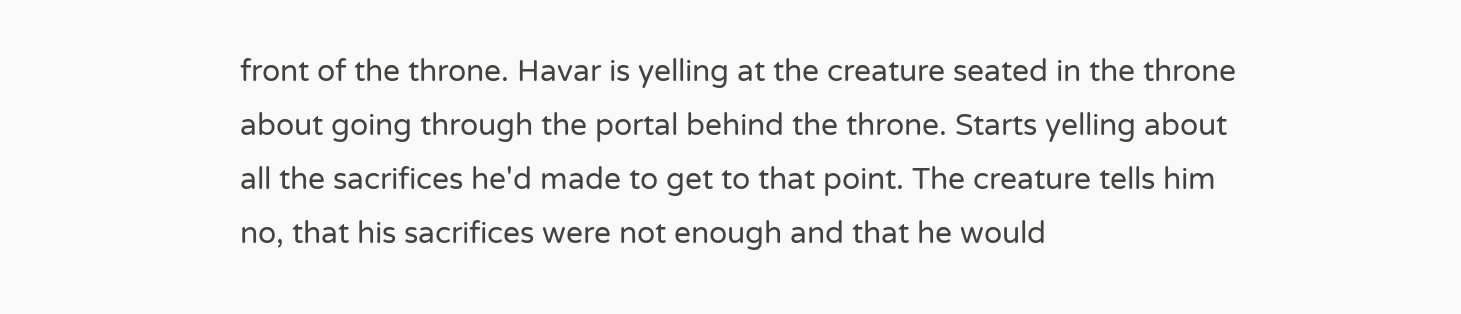front of the throne. Havar is yelling at the creature seated in the throne about going through the portal behind the throne. Starts yelling about all the sacrifices he'd made to get to that point. The creature tells him no, that his sacrifices were not enough and that he would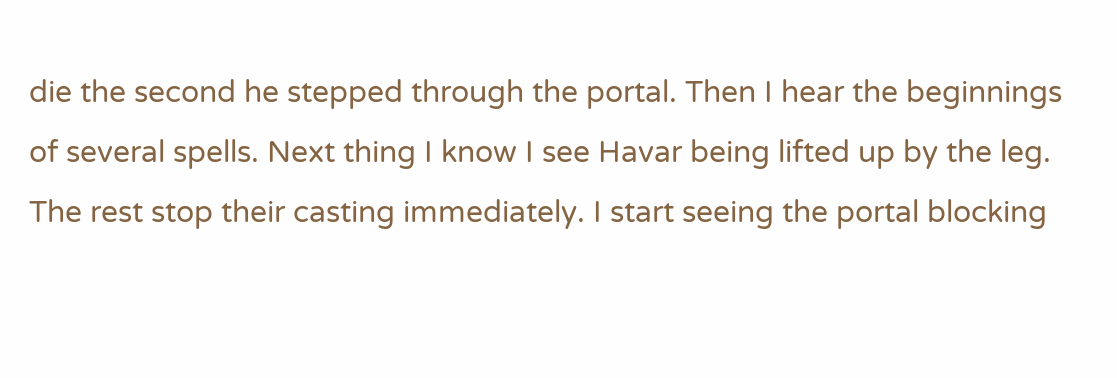die the second he stepped through the portal. Then I hear the beginnings of several spells. Next thing I know I see Havar being lifted up by the leg. The rest stop their casting immediately. I start seeing the portal blocking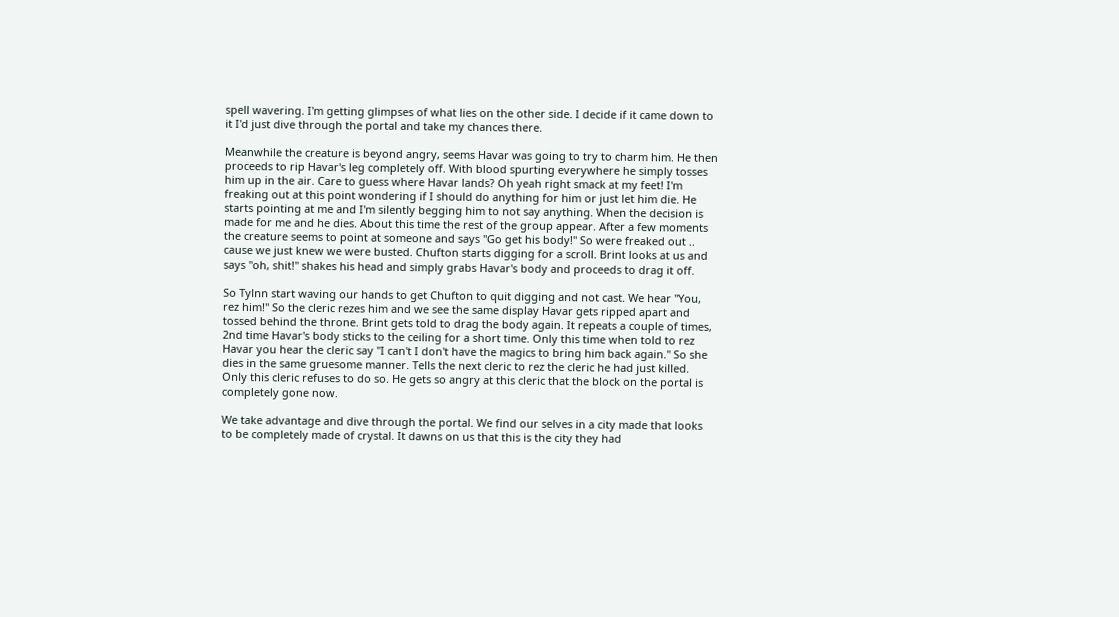spell wavering. I'm getting glimpses of what lies on the other side. I decide if it came down to it I'd just dive through the portal and take my chances there.

Meanwhile the creature is beyond angry, seems Havar was going to try to charm him. He then proceeds to rip Havar's leg completely off. With blood spurting everywhere he simply tosses him up in the air. Care to guess where Havar lands? Oh yeah right smack at my feet! I'm freaking out at this point wondering if I should do anything for him or just let him die. He starts pointing at me and I'm silently begging him to not say anything. When the decision is made for me and he dies. About this time the rest of the group appear. After a few moments the creature seems to point at someone and says "Go get his body!" So were freaked out .. cause we just knew we were busted. Chufton starts digging for a scroll. Brint looks at us and says "oh, shit!" shakes his head and simply grabs Havar's body and proceeds to drag it off.

So Tylnn start waving our hands to get Chufton to quit digging and not cast. We hear "You, rez him!" So the cleric rezes him and we see the same display Havar gets ripped apart and tossed behind the throne. Brint gets told to drag the body again. It repeats a couple of times, 2nd time Havar's body sticks to the ceiling for a short time. Only this time when told to rez Havar you hear the cleric say "I can't I don't have the magics to bring him back again." So she dies in the same gruesome manner. Tells the next cleric to rez the cleric he had just killed. Only this cleric refuses to do so. He gets so angry at this cleric that the block on the portal is completely gone now.

We take advantage and dive through the portal. We find our selves in a city made that looks to be completely made of crystal. It dawns on us that this is the city they had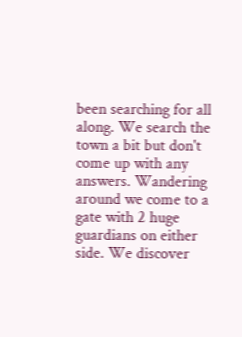been searching for all along. We search the town a bit but don't come up with any answers. Wandering around we come to a gate with 2 huge guardians on either side. We discover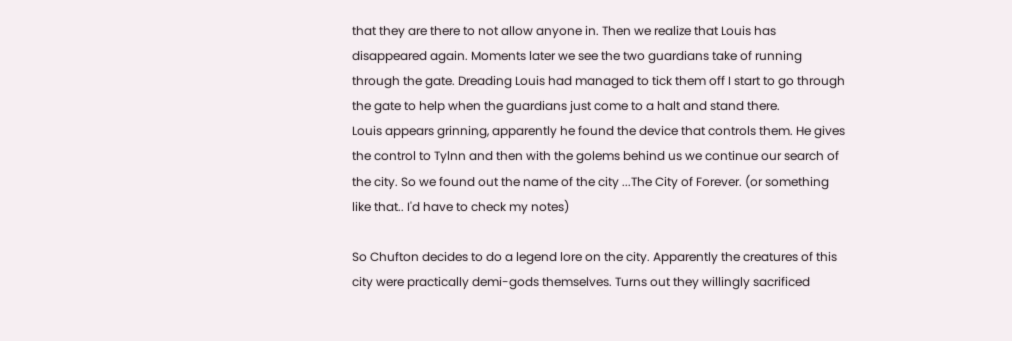that they are there to not allow anyone in. Then we realize that Louis has disappeared again. Moments later we see the two guardians take of running through the gate. Dreading Louis had managed to tick them off I start to go through the gate to help when the guardians just come to a halt and stand there.
Louis appears grinning, apparently he found the device that controls them. He gives the control to Tylnn and then with the golems behind us we continue our search of the city. So we found out the name of the city ...The City of Forever. (or something like that.. I'd have to check my notes)

So Chufton decides to do a legend lore on the city. Apparently the creatures of this city were practically demi-gods themselves. Turns out they willingly sacrificed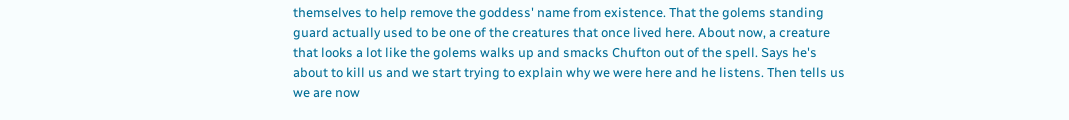themselves to help remove the goddess' name from existence. That the golems standing guard actually used to be one of the creatures that once lived here. About now, a creature that looks a lot like the golems walks up and smacks Chufton out of the spell. Says he's about to kill us and we start trying to explain why we were here and he listens. Then tells us we are now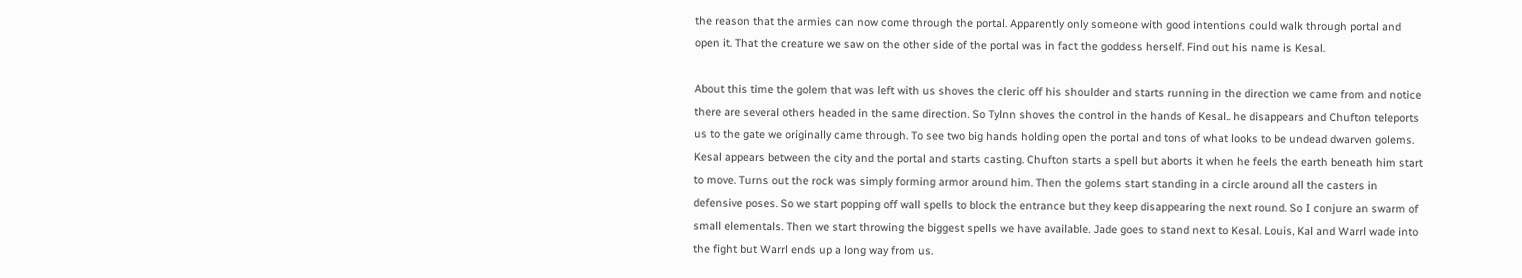the reason that the armies can now come through the portal. Apparently only someone with good intentions could walk through portal and open it. That the creature we saw on the other side of the portal was in fact the goddess herself. Find out his name is Kesal.

About this time the golem that was left with us shoves the cleric off his shoulder and starts running in the direction we came from and notice there are several others headed in the same direction. So Tylnn shoves the control in the hands of Kesal.. he disappears and Chufton teleports us to the gate we originally came through. To see two big hands holding open the portal and tons of what looks to be undead dwarven golems. Kesal appears between the city and the portal and starts casting. Chufton starts a spell but aborts it when he feels the earth beneath him start to move. Turns out the rock was simply forming armor around him. Then the golems start standing in a circle around all the casters in defensive poses. So we start popping off wall spells to block the entrance but they keep disappearing the next round. So I conjure an swarm of small elementals. Then we start throwing the biggest spells we have available. Jade goes to stand next to Kesal. Louis, Kal and Warrl wade into the fight but Warrl ends up a long way from us.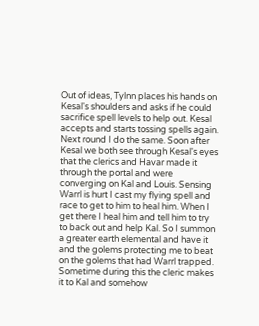Out of ideas, Tylnn places his hands on Kesal's shoulders and asks if he could sacrifice spell levels to help out. Kesal accepts and starts tossing spells again. Next round I do the same. Soon after Kesal we both see through Kesal's eyes that the clerics and Havar made it through the portal and were converging on Kal and Louis. Sensing Warrl is hurt I cast my flying spell and race to get to him to heal him. When I get there I heal him and tell him to try to back out and help Kal. So I summon a greater earth elemental and have it and the golems protecting me to beat on the golems that had Warrl trapped. Sometime during this the cleric makes it to Kal and somehow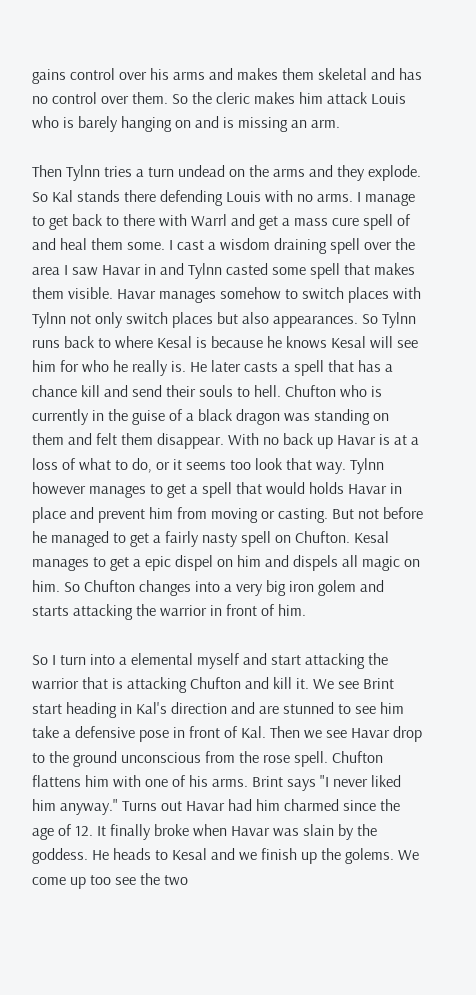gains control over his arms and makes them skeletal and has no control over them. So the cleric makes him attack Louis who is barely hanging on and is missing an arm.

Then Tylnn tries a turn undead on the arms and they explode. So Kal stands there defending Louis with no arms. I manage to get back to there with Warrl and get a mass cure spell of and heal them some. I cast a wisdom draining spell over the area I saw Havar in and Tylnn casted some spell that makes them visible. Havar manages somehow to switch places with Tylnn not only switch places but also appearances. So Tylnn runs back to where Kesal is because he knows Kesal will see him for who he really is. He later casts a spell that has a chance kill and send their souls to hell. Chufton who is currently in the guise of a black dragon was standing on them and felt them disappear. With no back up Havar is at a loss of what to do, or it seems too look that way. Tylnn however manages to get a spell that would holds Havar in place and prevent him from moving or casting. But not before he managed to get a fairly nasty spell on Chufton. Kesal manages to get a epic dispel on him and dispels all magic on him. So Chufton changes into a very big iron golem and starts attacking the warrior in front of him.

So I turn into a elemental myself and start attacking the warrior that is attacking Chufton and kill it. We see Brint start heading in Kal's direction and are stunned to see him take a defensive pose in front of Kal. Then we see Havar drop to the ground unconscious from the rose spell. Chufton flattens him with one of his arms. Brint says "I never liked him anyway." Turns out Havar had him charmed since the age of 12. It finally broke when Havar was slain by the goddess. He heads to Kesal and we finish up the golems. We come up too see the two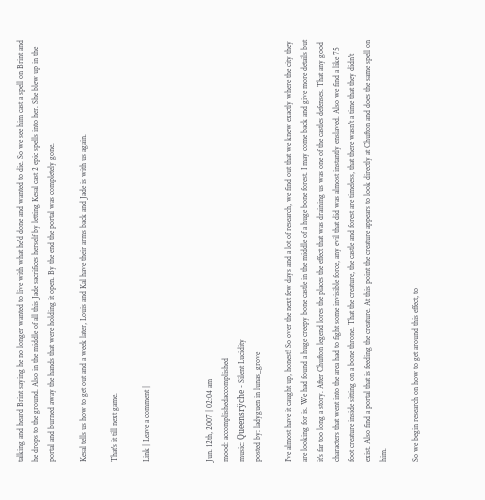talking and heard Brint saying he no longer wanted to live with what he'd done and wanted to die. So we see him cast a spell on Brint and he drops to the ground. Also in the middle of all this Jade sacrifices herself by letting Kesal cast 2 epic spells into her. She blew up in the portal and burned away the hands that were holding it open. By the end the portal was completely gone.

Kesal tells us how to get out and a week later, Louis and Kal have their arms back and Jade is with us again.

That's it till next game.

Link | Leave a comment |



Jun. 12th, 2007 | 02:04 am
mood: accomplishedaccomplished
music: Queensrÿche - Silent Lucidity
posted by: ladyguen in lunas_grove

I've almost have it caught up, honest! So over the next few days and a lot of research, we find out that we knew exactly where the city they are looking for is. We had found a huge creepy bone castle in the middle of a huge bone forest. I may come back and give more details but it's far too long a story. After Chufton legend lores the places the effect that was draining us was one of the castles defenses. That any good characters that went into the area had to fight some invisible force, any evil that did was almost instantly enslaved. Also we find a like 75 foot creature inside sitting on a bone throne. That the creature, the castle and forest are timeless, that there wasn't a time that they didn't exist. Also find a portal that is feeding the creature. At this point the creature appears to look directly at Chufton and does the same spell on him.

So we begin research on how to get around this effect, to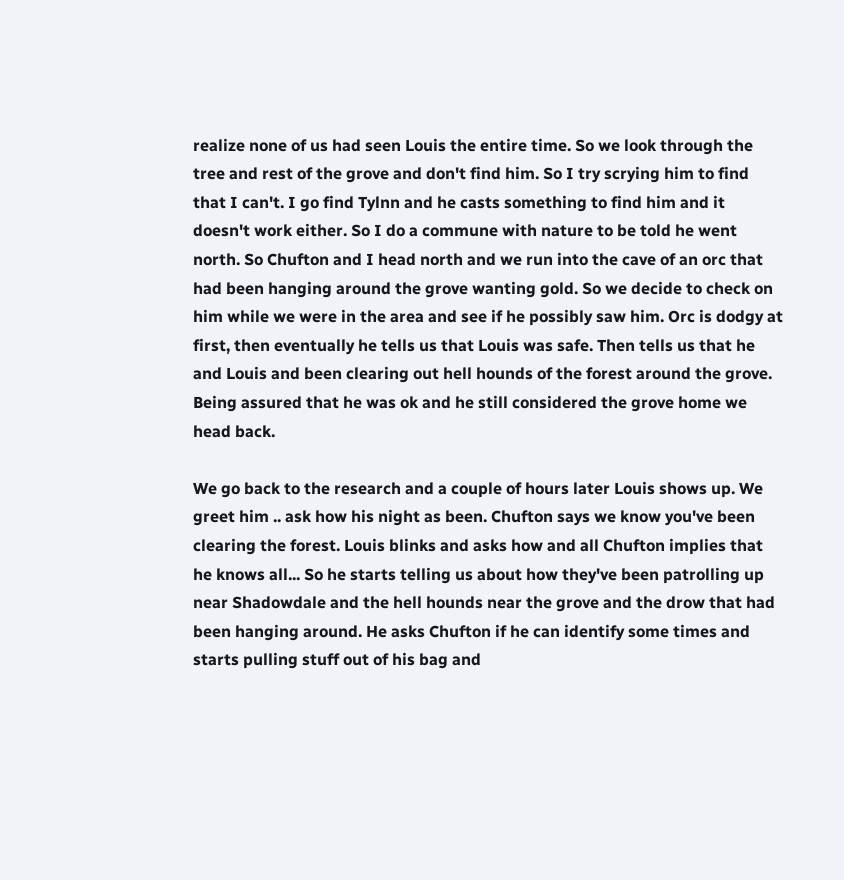realize none of us had seen Louis the entire time. So we look through the tree and rest of the grove and don't find him. So I try scrying him to find that I can't. I go find Tylnn and he casts something to find him and it doesn't work either. So I do a commune with nature to be told he went north. So Chufton and I head north and we run into the cave of an orc that had been hanging around the grove wanting gold. So we decide to check on him while we were in the area and see if he possibly saw him. Orc is dodgy at first, then eventually he tells us that Louis was safe. Then tells us that he and Louis and been clearing out hell hounds of the forest around the grove. Being assured that he was ok and he still considered the grove home we head back.

We go back to the research and a couple of hours later Louis shows up. We greet him .. ask how his night as been. Chufton says we know you've been clearing the forest. Louis blinks and asks how and all Chufton implies that he knows all... So he starts telling us about how they've been patrolling up near Shadowdale and the hell hounds near the grove and the drow that had been hanging around. He asks Chufton if he can identify some times and starts pulling stuff out of his bag and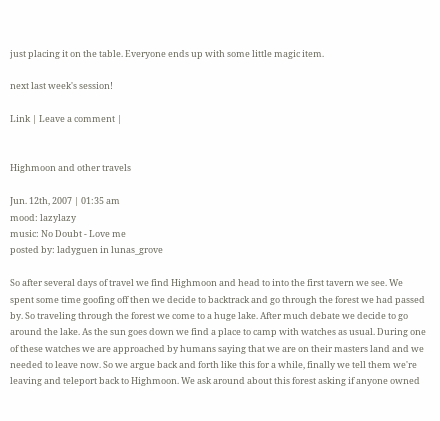just placing it on the table. Everyone ends up with some little magic item.

next last week's session!

Link | Leave a comment |


Highmoon and other travels

Jun. 12th, 2007 | 01:35 am
mood: lazylazy
music: No Doubt - Love me
posted by: ladyguen in lunas_grove

So after several days of travel we find Highmoon and head to into the first tavern we see. We spent some time goofing off then we decide to backtrack and go through the forest we had passed by. So traveling through the forest we come to a huge lake. After much debate we decide to go around the lake. As the sun goes down we find a place to camp with watches as usual. During one of these watches we are approached by humans saying that we are on their masters land and we needed to leave now. So we argue back and forth like this for a while, finally we tell them we're leaving and teleport back to Highmoon. We ask around about this forest asking if anyone owned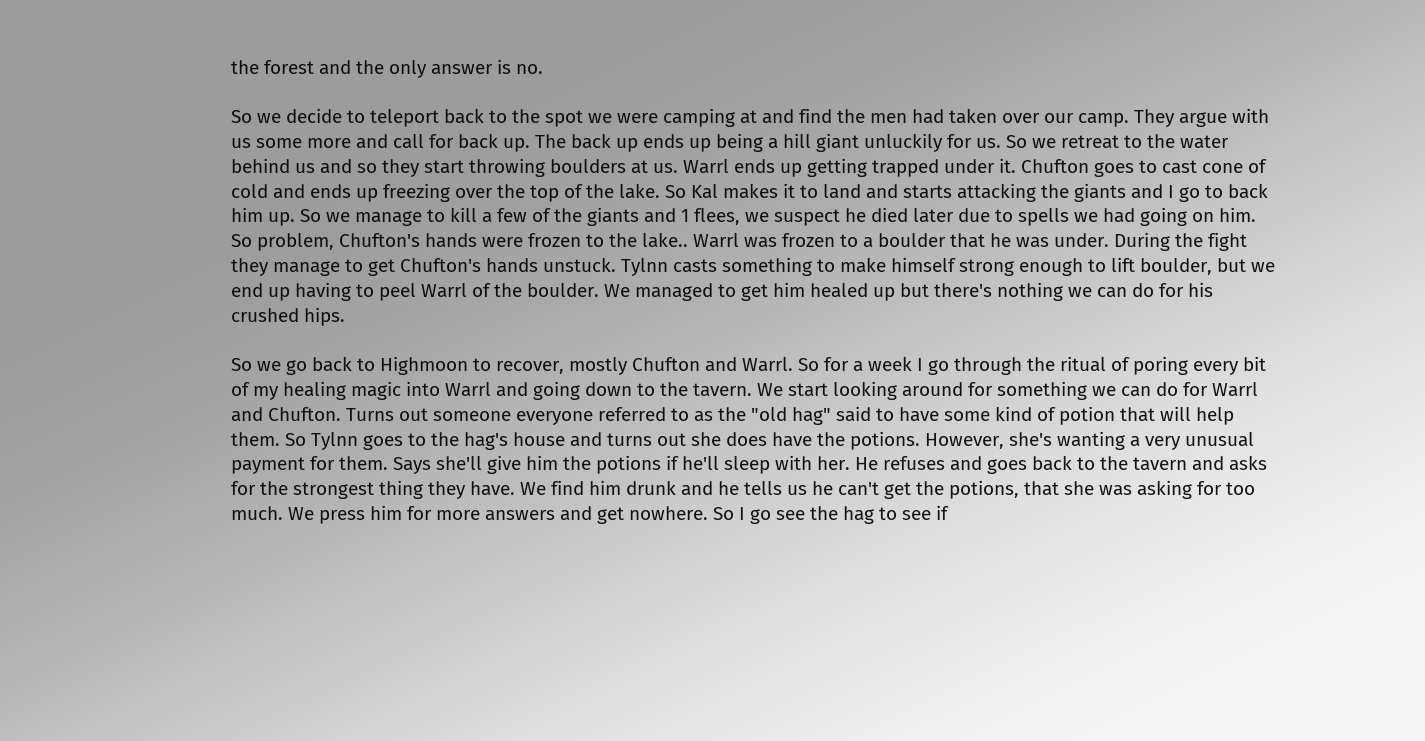the forest and the only answer is no.

So we decide to teleport back to the spot we were camping at and find the men had taken over our camp. They argue with us some more and call for back up. The back up ends up being a hill giant unluckily for us. So we retreat to the water behind us and so they start throwing boulders at us. Warrl ends up getting trapped under it. Chufton goes to cast cone of cold and ends up freezing over the top of the lake. So Kal makes it to land and starts attacking the giants and I go to back him up. So we manage to kill a few of the giants and 1 flees, we suspect he died later due to spells we had going on him. So problem, Chufton's hands were frozen to the lake.. Warrl was frozen to a boulder that he was under. During the fight they manage to get Chufton's hands unstuck. Tylnn casts something to make himself strong enough to lift boulder, but we end up having to peel Warrl of the boulder. We managed to get him healed up but there's nothing we can do for his crushed hips.

So we go back to Highmoon to recover, mostly Chufton and Warrl. So for a week I go through the ritual of poring every bit of my healing magic into Warrl and going down to the tavern. We start looking around for something we can do for Warrl and Chufton. Turns out someone everyone referred to as the "old hag" said to have some kind of potion that will help them. So Tylnn goes to the hag's house and turns out she does have the potions. However, she's wanting a very unusual payment for them. Says she'll give him the potions if he'll sleep with her. He refuses and goes back to the tavern and asks for the strongest thing they have. We find him drunk and he tells us he can't get the potions, that she was asking for too much. We press him for more answers and get nowhere. So I go see the hag to see if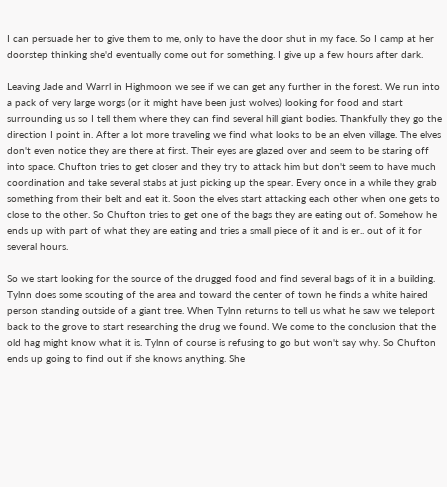I can persuade her to give them to me, only to have the door shut in my face. So I camp at her doorstep thinking she'd eventually come out for something. I give up a few hours after dark.

Leaving Jade and Warrl in Highmoon we see if we can get any further in the forest. We run into a pack of very large worgs (or it might have been just wolves) looking for food and start surrounding us so I tell them where they can find several hill giant bodies. Thankfully they go the direction I point in. After a lot more traveling we find what looks to be an elven village. The elves don't even notice they are there at first. Their eyes are glazed over and seem to be staring off into space. Chufton tries to get closer and they try to attack him but don't seem to have much coordination and take several stabs at just picking up the spear. Every once in a while they grab something from their belt and eat it. Soon the elves start attacking each other when one gets to close to the other. So Chufton tries to get one of the bags they are eating out of. Somehow he ends up with part of what they are eating and tries a small piece of it and is er.. out of it for several hours.

So we start looking for the source of the drugged food and find several bags of it in a building. Tylnn does some scouting of the area and toward the center of town he finds a white haired person standing outside of a giant tree. When Tylnn returns to tell us what he saw we teleport back to the grove to start researching the drug we found. We come to the conclusion that the old hag might know what it is. Tylnn of course is refusing to go but won't say why. So Chufton ends up going to find out if she knows anything. She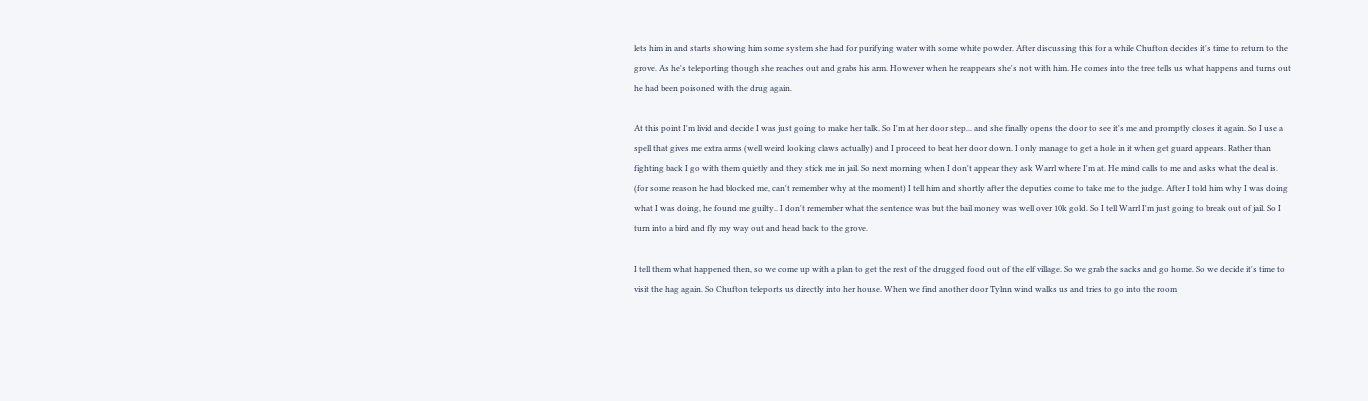lets him in and starts showing him some system she had for purifying water with some white powder. After discussing this for a while Chufton decides it's time to return to the grove. As he's teleporting though she reaches out and grabs his arm. However when he reappears she's not with him. He comes into the tree tells us what happens and turns out he had been poisoned with the drug again.

At this point I'm livid and decide I was just going to make her talk. So I'm at her door step... and she finally opens the door to see it's me and promptly closes it again. So I use a spell that gives me extra arms (well weird looking claws actually) and I proceed to beat her door down. I only manage to get a hole in it when get guard appears. Rather than fighting back I go with them quietly and they stick me in jail. So next morning when I don't appear they ask Warrl where I'm at. He mind calls to me and asks what the deal is. (for some reason he had blocked me, can't remember why at the moment) I tell him and shortly after the deputies come to take me to the judge. After I told him why I was doing what I was doing, he found me guilty.. I don't remember what the sentence was but the bail money was well over 10k gold. So I tell Warrl I'm just going to break out of jail. So I turn into a bird and fly my way out and head back to the grove.

I tell them what happened then, so we come up with a plan to get the rest of the drugged food out of the elf village. So we grab the sacks and go home. So we decide it's time to visit the hag again. So Chufton teleports us directly into her house. When we find another door Tylnn wind walks us and tries to go into the room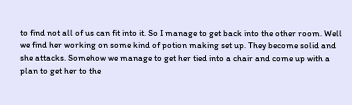to find not all of us can fit into it. So I manage to get back into the other room. Well we find her working on some kind of potion making set up. They become solid and she attacks. Somehow we manage to get her tied into a chair and come up with a plan to get her to the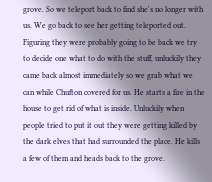grove. So we teleport back to find she's no longer with us. We go back to see her getting teleported out. Figuring they were probably going to be back we try to decide one what to do with the stuff, unluckily they came back almost immediately so we grab what we can while Chufton covered for us. He starts a fire in the house to get rid of what is inside. Unluckily when people tried to put it out they were getting killed by the dark elves that had surrounded the place. He kills a few of them and heads back to the grove.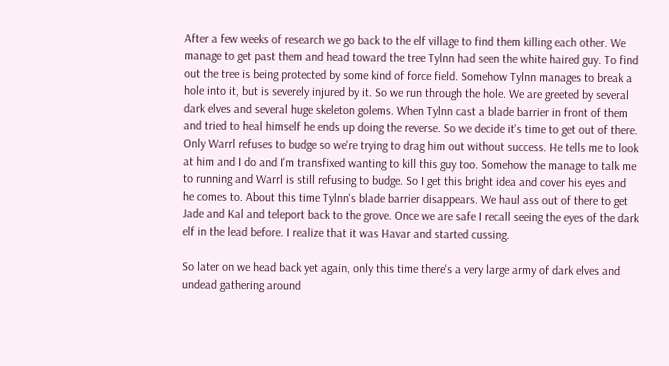After a few weeks of research we go back to the elf village to find them killing each other. We manage to get past them and head toward the tree Tylnn had seen the white haired guy. To find out the tree is being protected by some kind of force field. Somehow Tylnn manages to break a hole into it, but is severely injured by it. So we run through the hole. We are greeted by several dark elves and several huge skeleton golems. When Tylnn cast a blade barrier in front of them and tried to heal himself he ends up doing the reverse. So we decide it's time to get out of there. Only Warrl refuses to budge so we're trying to drag him out without success. He tells me to look at him and I do and I'm transfixed wanting to kill this guy too. Somehow the manage to talk me to running and Warrl is still refusing to budge. So I get this bright idea and cover his eyes and he comes to. About this time Tylnn's blade barrier disappears. We haul ass out of there to get Jade and Kal and teleport back to the grove. Once we are safe I recall seeing the eyes of the dark elf in the lead before. I realize that it was Havar and started cussing.

So later on we head back yet again, only this time there's a very large army of dark elves and undead gathering around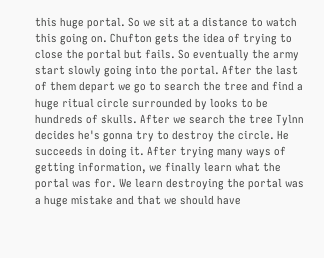this huge portal. So we sit at a distance to watch this going on. Chufton gets the idea of trying to close the portal but fails. So eventually the army start slowly going into the portal. After the last of them depart we go to search the tree and find a huge ritual circle surrounded by looks to be hundreds of skulls. After we search the tree Tylnn decides he's gonna try to destroy the circle. He succeeds in doing it. After trying many ways of getting information, we finally learn what the portal was for. We learn destroying the portal was a huge mistake and that we should have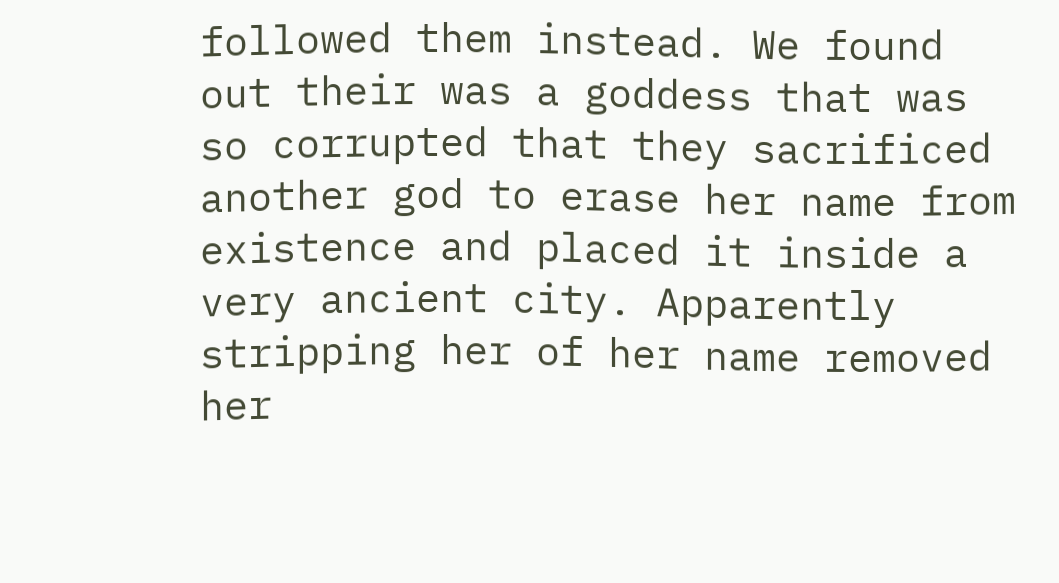followed them instead. We found out their was a goddess that was so corrupted that they sacrificed another god to erase her name from existence and placed it inside a very ancient city. Apparently stripping her of her name removed her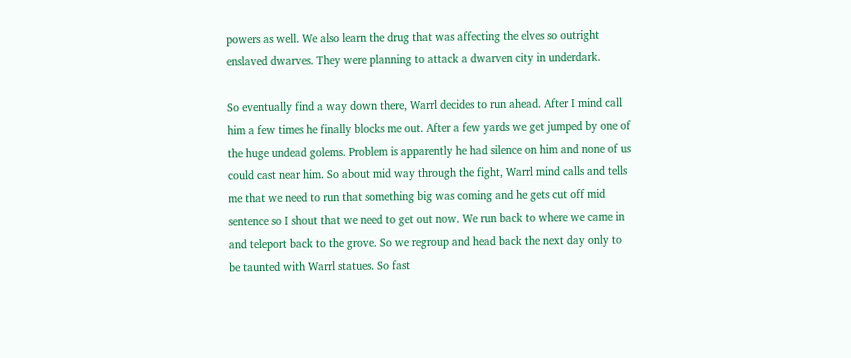powers as well. We also learn the drug that was affecting the elves so outright enslaved dwarves. They were planning to attack a dwarven city in underdark.

So eventually find a way down there, Warrl decides to run ahead. After I mind call him a few times he finally blocks me out. After a few yards we get jumped by one of the huge undead golems. Problem is apparently he had silence on him and none of us could cast near him. So about mid way through the fight, Warrl mind calls and tells me that we need to run that something big was coming and he gets cut off mid sentence so I shout that we need to get out now. We run back to where we came in and teleport back to the grove. So we regroup and head back the next day only to be taunted with Warrl statues. So fast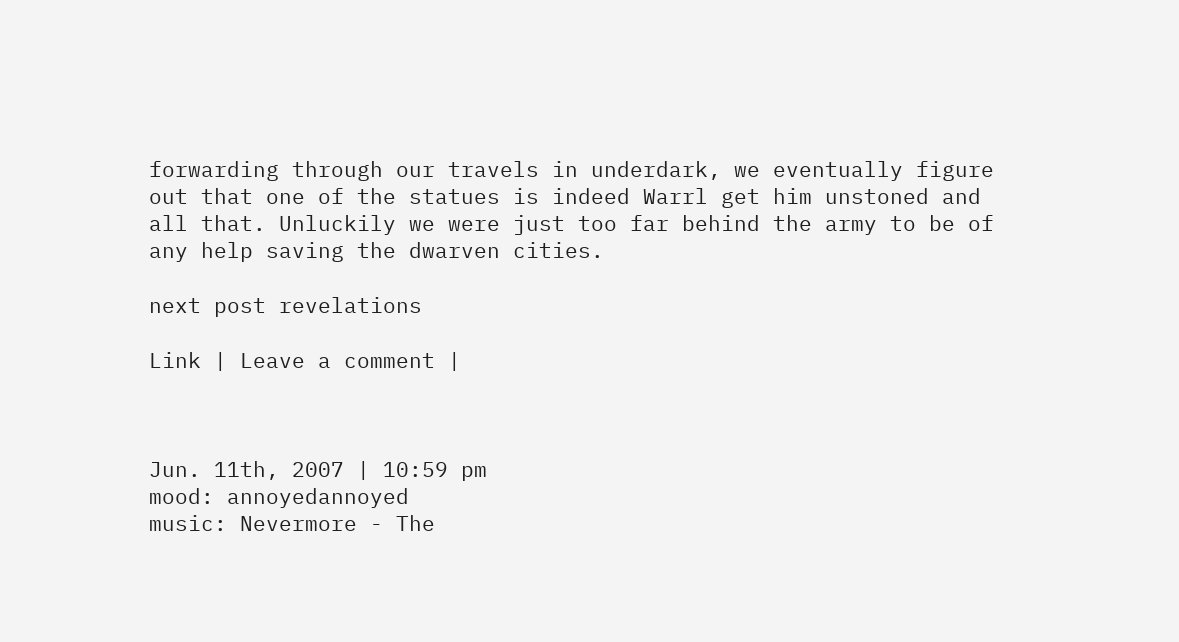forwarding through our travels in underdark, we eventually figure out that one of the statues is indeed Warrl get him unstoned and all that. Unluckily we were just too far behind the army to be of any help saving the dwarven cities.

next post revelations

Link | Leave a comment |



Jun. 11th, 2007 | 10:59 pm
mood: annoyedannoyed
music: Nevermore - The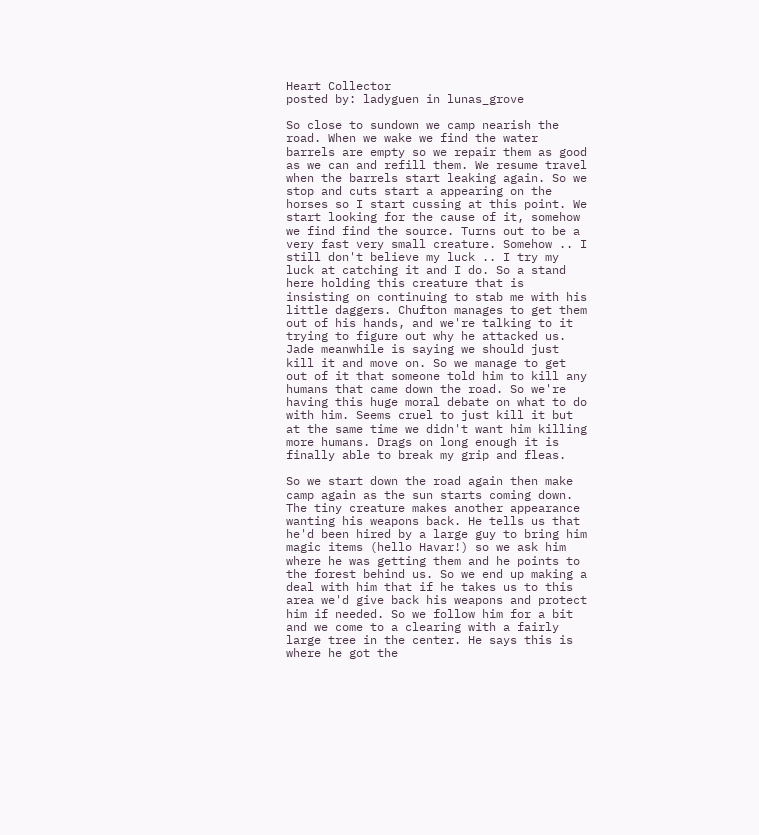Heart Collector
posted by: ladyguen in lunas_grove

So close to sundown we camp nearish the road. When we wake we find the water barrels are empty so we repair them as good as we can and refill them. We resume travel when the barrels start leaking again. So we stop and cuts start a appearing on the horses so I start cussing at this point. We start looking for the cause of it, somehow we find find the source. Turns out to be a very fast very small creature. Somehow .. I still don't believe my luck .. I try my luck at catching it and I do. So a stand here holding this creature that is insisting on continuing to stab me with his little daggers. Chufton manages to get them out of his hands, and we're talking to it trying to figure out why he attacked us. Jade meanwhile is saying we should just kill it and move on. So we manage to get out of it that someone told him to kill any humans that came down the road. So we're having this huge moral debate on what to do with him. Seems cruel to just kill it but at the same time we didn't want him killing more humans. Drags on long enough it is finally able to break my grip and fleas.

So we start down the road again then make camp again as the sun starts coming down. The tiny creature makes another appearance wanting his weapons back. He tells us that he'd been hired by a large guy to bring him magic items (hello Havar!) so we ask him where he was getting them and he points to the forest behind us. So we end up making a deal with him that if he takes us to this area we'd give back his weapons and protect him if needed. So we follow him for a bit and we come to a clearing with a fairly large tree in the center. He says this is where he got the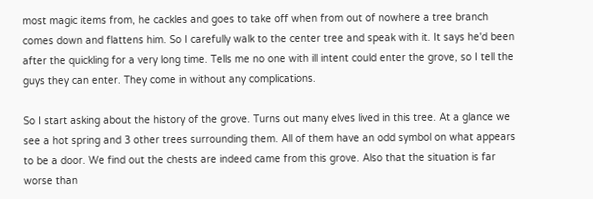most magic items from, he cackles and goes to take off when from out of nowhere a tree branch comes down and flattens him. So I carefully walk to the center tree and speak with it. It says he'd been after the quickling for a very long time. Tells me no one with ill intent could enter the grove, so I tell the guys they can enter. They come in without any complications.

So I start asking about the history of the grove. Turns out many elves lived in this tree. At a glance we see a hot spring and 3 other trees surrounding them. All of them have an odd symbol on what appears to be a door. We find out the chests are indeed came from this grove. Also that the situation is far worse than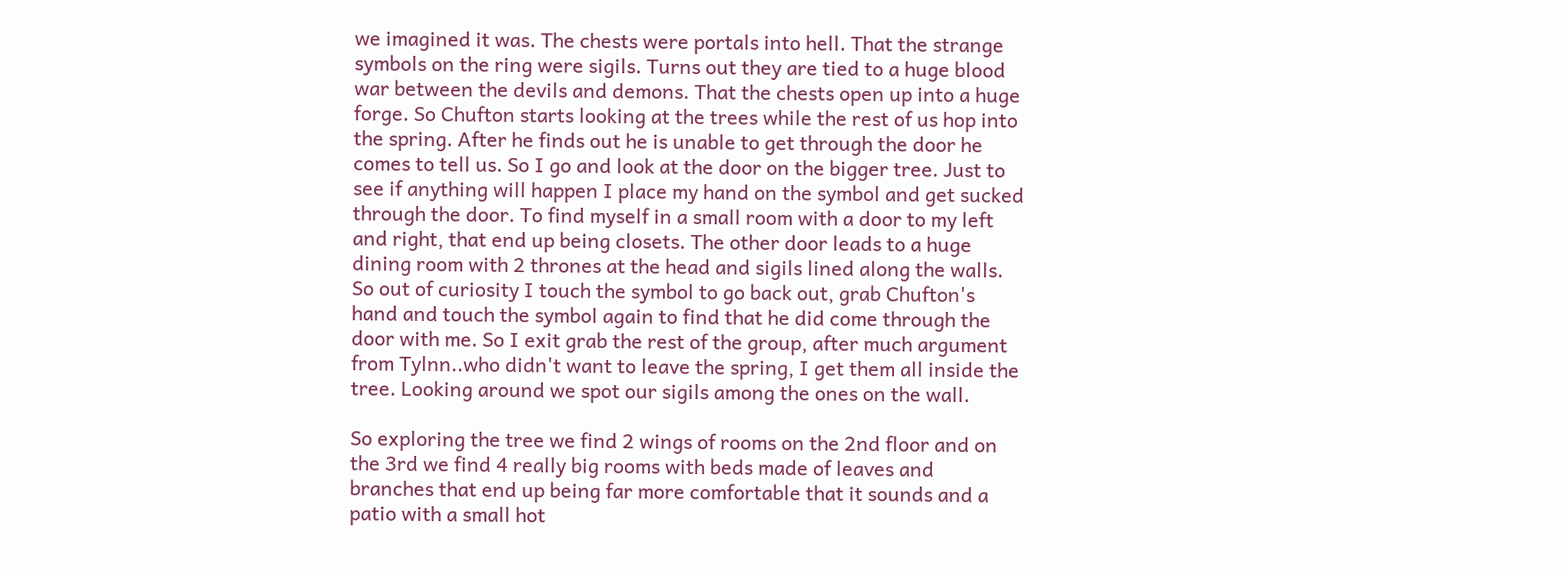we imagined it was. The chests were portals into hell. That the strange symbols on the ring were sigils. Turns out they are tied to a huge blood war between the devils and demons. That the chests open up into a huge forge. So Chufton starts looking at the trees while the rest of us hop into the spring. After he finds out he is unable to get through the door he comes to tell us. So I go and look at the door on the bigger tree. Just to see if anything will happen I place my hand on the symbol and get sucked through the door. To find myself in a small room with a door to my left and right, that end up being closets. The other door leads to a huge dining room with 2 thrones at the head and sigils lined along the walls. So out of curiosity I touch the symbol to go back out, grab Chufton's hand and touch the symbol again to find that he did come through the door with me. So I exit grab the rest of the group, after much argument from Tylnn..who didn't want to leave the spring, I get them all inside the tree. Looking around we spot our sigils among the ones on the wall.

So exploring the tree we find 2 wings of rooms on the 2nd floor and on the 3rd we find 4 really big rooms with beds made of leaves and branches that end up being far more comfortable that it sounds and a patio with a small hot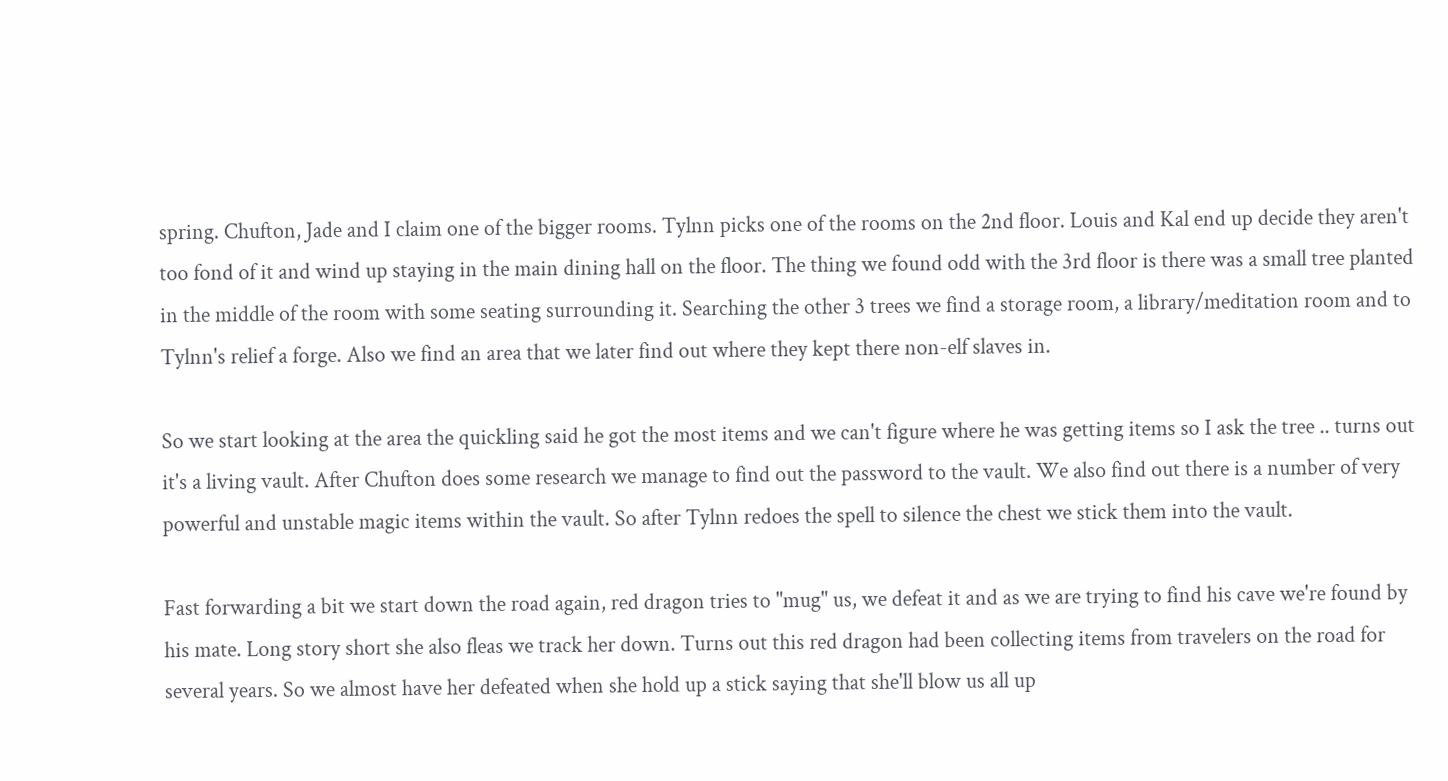spring. Chufton, Jade and I claim one of the bigger rooms. Tylnn picks one of the rooms on the 2nd floor. Louis and Kal end up decide they aren't too fond of it and wind up staying in the main dining hall on the floor. The thing we found odd with the 3rd floor is there was a small tree planted in the middle of the room with some seating surrounding it. Searching the other 3 trees we find a storage room, a library/meditation room and to Tylnn's relief a forge. Also we find an area that we later find out where they kept there non-elf slaves in.

So we start looking at the area the quickling said he got the most items and we can't figure where he was getting items so I ask the tree .. turns out it's a living vault. After Chufton does some research we manage to find out the password to the vault. We also find out there is a number of very powerful and unstable magic items within the vault. So after Tylnn redoes the spell to silence the chest we stick them into the vault.

Fast forwarding a bit we start down the road again, red dragon tries to "mug" us, we defeat it and as we are trying to find his cave we're found by his mate. Long story short she also fleas we track her down. Turns out this red dragon had been collecting items from travelers on the road for several years. So we almost have her defeated when she hold up a stick saying that she'll blow us all up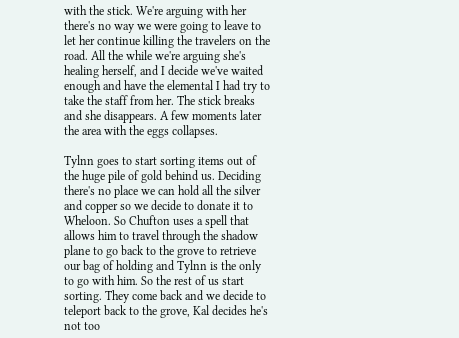with the stick. We're arguing with her there's no way we were going to leave to let her continue killing the travelers on the road. All the while we're arguing she's healing herself, and I decide we've waited enough and have the elemental I had try to take the staff from her. The stick breaks and she disappears. A few moments later the area with the eggs collapses.

Tylnn goes to start sorting items out of the huge pile of gold behind us. Deciding there's no place we can hold all the silver and copper so we decide to donate it to Wheloon. So Chufton uses a spell that allows him to travel through the shadow plane to go back to the grove to retrieve our bag of holding and Tylnn is the only to go with him. So the rest of us start sorting. They come back and we decide to teleport back to the grove, Kal decides he's not too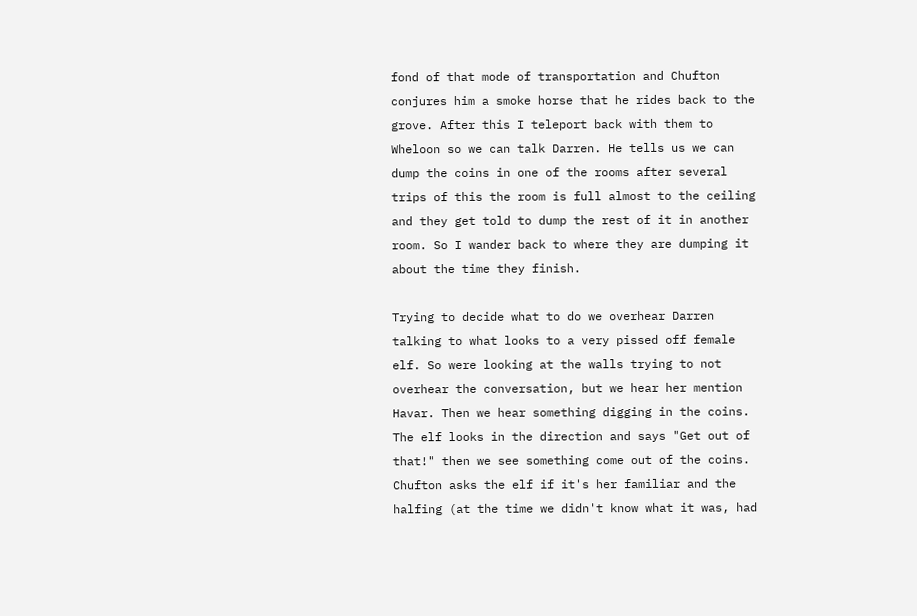fond of that mode of transportation and Chufton conjures him a smoke horse that he rides back to the grove. After this I teleport back with them to Wheloon so we can talk Darren. He tells us we can dump the coins in one of the rooms after several trips of this the room is full almost to the ceiling and they get told to dump the rest of it in another room. So I wander back to where they are dumping it about the time they finish.

Trying to decide what to do we overhear Darren talking to what looks to a very pissed off female elf. So were looking at the walls trying to not overhear the conversation, but we hear her mention Havar. Then we hear something digging in the coins. The elf looks in the direction and says "Get out of that!" then we see something come out of the coins. Chufton asks the elf if it's her familiar and the halfing (at the time we didn't know what it was, had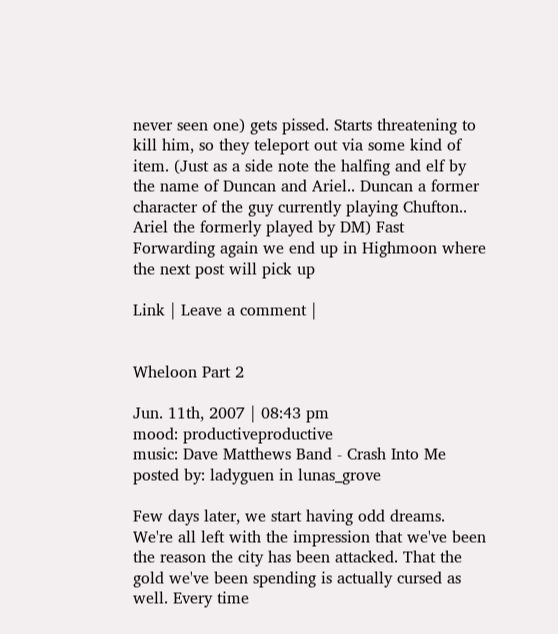never seen one) gets pissed. Starts threatening to kill him, so they teleport out via some kind of item. (Just as a side note the halfing and elf by the name of Duncan and Ariel.. Duncan a former character of the guy currently playing Chufton.. Ariel the formerly played by DM) Fast Forwarding again we end up in Highmoon where the next post will pick up

Link | Leave a comment |


Wheloon Part 2

Jun. 11th, 2007 | 08:43 pm
mood: productiveproductive
music: Dave Matthews Band - Crash Into Me
posted by: ladyguen in lunas_grove

Few days later, we start having odd dreams. We're all left with the impression that we've been the reason the city has been attacked. That the gold we've been spending is actually cursed as well. Every time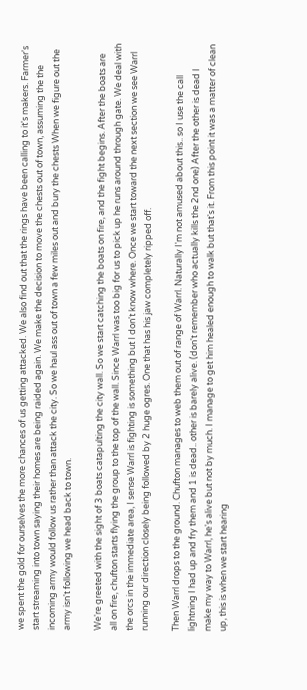we spent the gold for ourselves the more chances of us getting attacked. We also find out that the rings have been calling to it's makers. Farmer's start streaming into town saying their homes are being raided again. We make the decision to move the chests out of town, assuming the the incoming army would follow us rather than attack the city. So we haul ass out of town a few miles out and bury the chests When we figure out the army isn't following we head back to town.

We're greeted with the sight of 3 boats catapulting the city wall. So we start catching the boats on fire, and the fight begins. After the boats are all on fire, chufton starts flying the group to the top of the wall. Since Warrl was too big for us to pick up he runs around through gate. We deal with the orcs in the immediate area, I sense Warrl is fighting is something but I don't know where. Once we start toward the next section we see Warrl running our direction closely being followed by 2 huge ogres. One that has his jaw completely ripped off.

Then Warrl drops to the ground. Chufton manages to web them out of range of Warrl. Naturally I'm not amused about this.. so I use the call lightning I had up and fry them and 1 is dead.. other is barely alive. (don't remember who actually kills the 2nd one) After the other is dead I make my way to Warrl, he's alive but not by much. I manage to get him healed enough to walk but that's it. From this point it was a matter of clean up, this is when we start hearing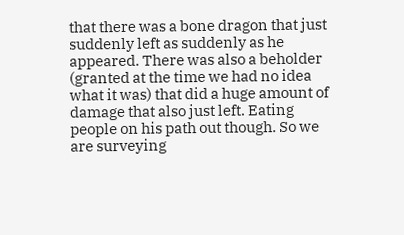that there was a bone dragon that just suddenly left as suddenly as he appeared. There was also a beholder (granted at the time we had no idea what it was) that did a huge amount of damage that also just left. Eating people on his path out though. So we are surveying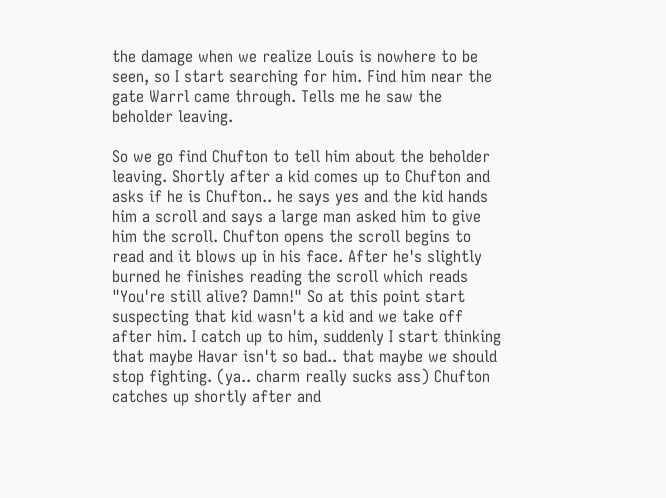the damage when we realize Louis is nowhere to be seen, so I start searching for him. Find him near the gate Warrl came through. Tells me he saw the beholder leaving.

So we go find Chufton to tell him about the beholder leaving. Shortly after a kid comes up to Chufton and asks if he is Chufton.. he says yes and the kid hands him a scroll and says a large man asked him to give him the scroll. Chufton opens the scroll begins to read and it blows up in his face. After he's slightly burned he finishes reading the scroll which reads "You're still alive? Damn!" So at this point start suspecting that kid wasn't a kid and we take off after him. I catch up to him, suddenly I start thinking that maybe Havar isn't so bad.. that maybe we should stop fighting. (ya.. charm really sucks ass) Chufton catches up shortly after and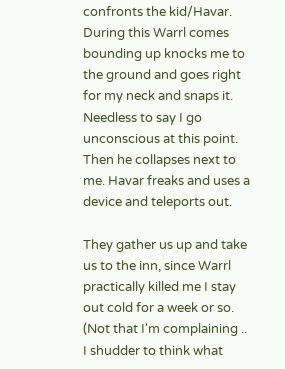confronts the kid/Havar. During this Warrl comes bounding up knocks me to the ground and goes right for my neck and snaps it. Needless to say I go unconscious at this point. Then he collapses next to me. Havar freaks and uses a device and teleports out.

They gather us up and take us to the inn, since Warrl practically killed me I stay out cold for a week or so. (Not that I'm complaining .. I shudder to think what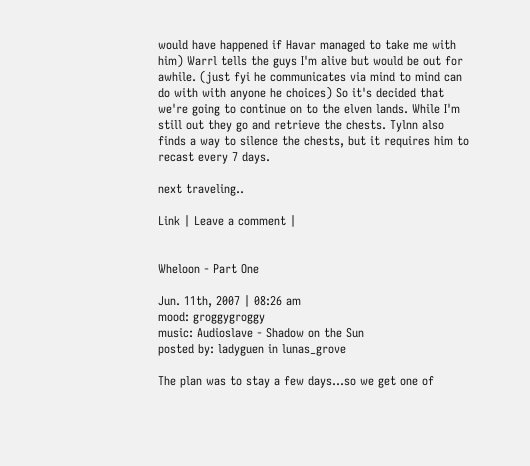would have happened if Havar managed to take me with him) Warrl tells the guys I'm alive but would be out for awhile. (just fyi he communicates via mind to mind can do with with anyone he choices) So it's decided that we're going to continue on to the elven lands. While I'm still out they go and retrieve the chests. Tylnn also finds a way to silence the chests, but it requires him to recast every 7 days.

next traveling..

Link | Leave a comment |


Wheloon - Part One

Jun. 11th, 2007 | 08:26 am
mood: groggygroggy
music: Audioslave - Shadow on the Sun
posted by: ladyguen in lunas_grove

The plan was to stay a few days...so we get one of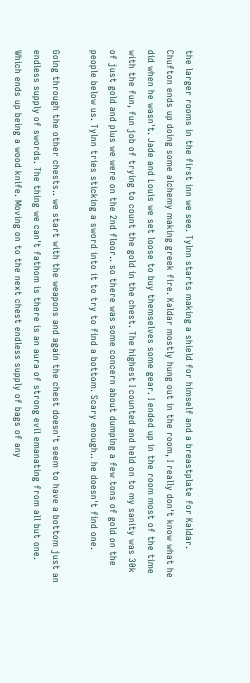the larger rooms in the first inn we see. Tylnn starts making a shield for himself and a breastplate for Kaldar. Chufton ends up doing some alchemy making greek fire. Kaldar mostly hung out in the room, I really don't know what he did when he wasn't. Jade and Louis we set loose to buy themselves some gear. I ended up in the room most of the time with the fun, fun job of trying to count the gold in the chest. The highest I counted and held on to my sanity was 30k of just gold and plus we were on the 2nd floor.. so there was some concern about dumping a few tons of gold on the people below us. Tylnn tries sticking a sword into it to try to find a bottom. Scary enough.. he doesn't find one.

Going through the other chests.. we start with the weapons and again the chest doesn't seem to have a bottom just an endless supply of swords. The thing we can't fathom is there is an aura of strong evil emanating from all but one. Which ends up being a wood knife. Moving on to the next chest endless supply of bags of any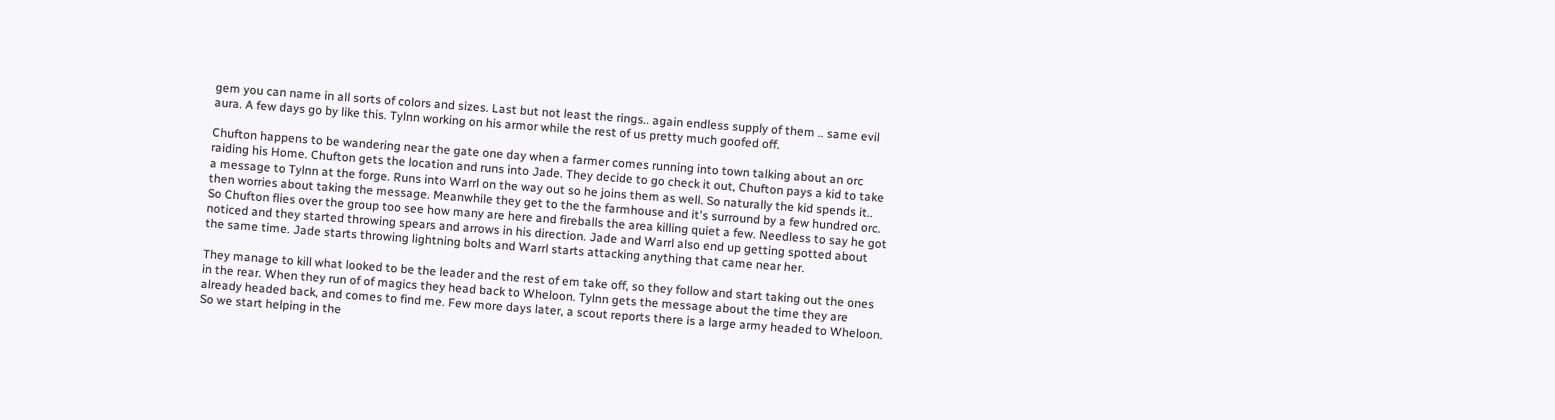gem you can name in all sorts of colors and sizes. Last but not least the rings.. again endless supply of them .. same evil aura. A few days go by like this. Tylnn working on his armor while the rest of us pretty much goofed off.

Chufton happens to be wandering near the gate one day when a farmer comes running into town talking about an orc raiding his Home. Chufton gets the location and runs into Jade. They decide to go check it out, Chufton pays a kid to take a message to Tylnn at the forge. Runs into Warrl on the way out so he joins them as well. So naturally the kid spends it.. then worries about taking the message. Meanwhile they get to the the farmhouse and it's surround by a few hundred orc. So Chufton flies over the group too see how many are here and fireballs the area killing quiet a few. Needless to say he got noticed and they started throwing spears and arrows in his direction. Jade and Warrl also end up getting spotted about the same time. Jade starts throwing lightning bolts and Warrl starts attacking anything that came near her.

They manage to kill what looked to be the leader and the rest of em take off, so they follow and start taking out the ones in the rear. When they run of of magics they head back to Wheloon. Tylnn gets the message about the time they are already headed back, and comes to find me. Few more days later, a scout reports there is a large army headed to Wheloon. So we start helping in the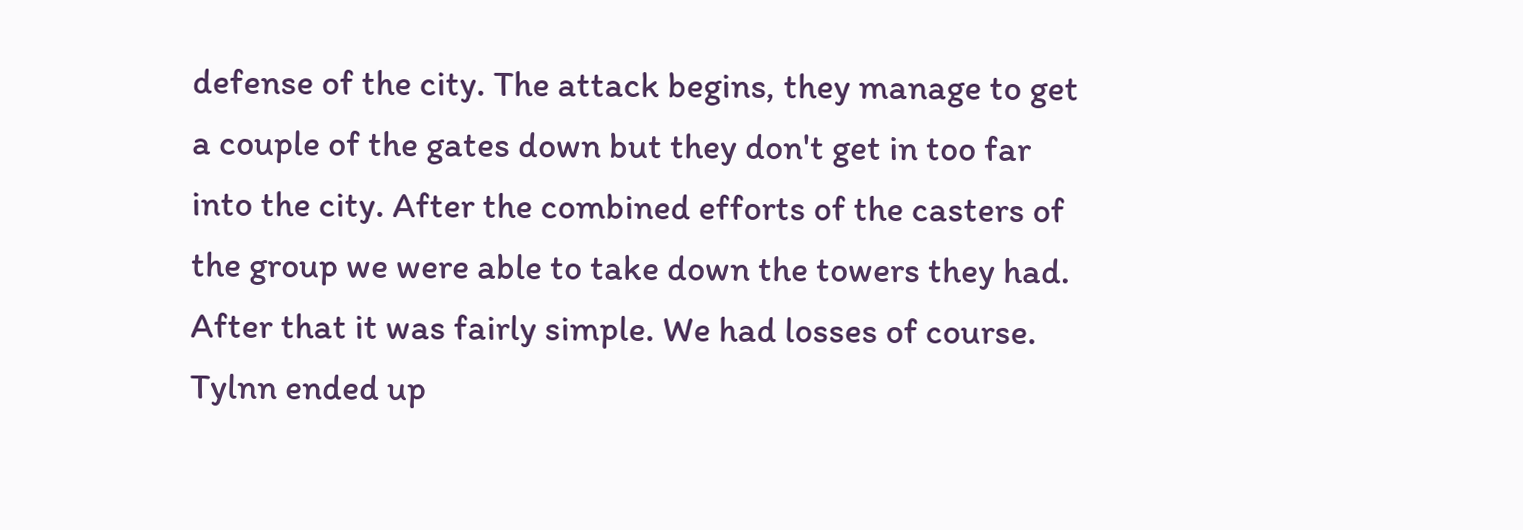defense of the city. The attack begins, they manage to get a couple of the gates down but they don't get in too far into the city. After the combined efforts of the casters of the group we were able to take down the towers they had. After that it was fairly simple. We had losses of course. Tylnn ended up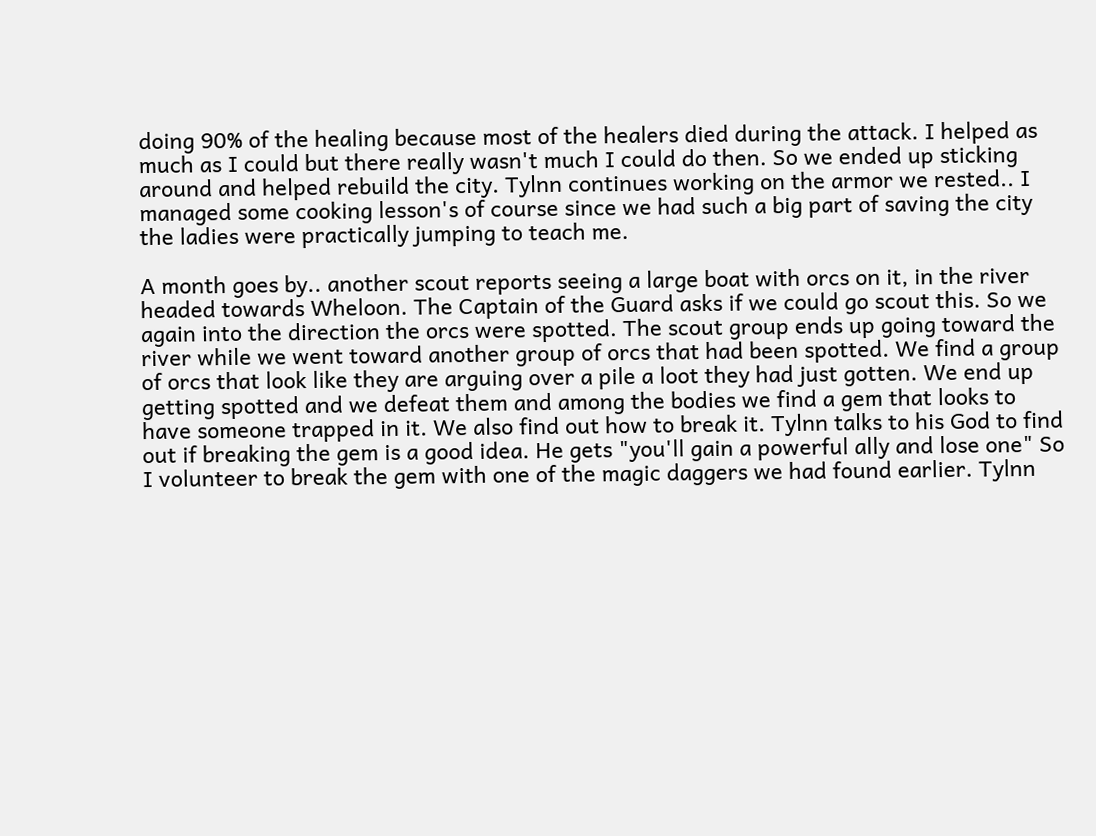doing 90% of the healing because most of the healers died during the attack. I helped as much as I could but there really wasn't much I could do then. So we ended up sticking around and helped rebuild the city. Tylnn continues working on the armor we rested.. I managed some cooking lesson's of course since we had such a big part of saving the city the ladies were practically jumping to teach me.

A month goes by.. another scout reports seeing a large boat with orcs on it, in the river headed towards Wheloon. The Captain of the Guard asks if we could go scout this. So we again into the direction the orcs were spotted. The scout group ends up going toward the river while we went toward another group of orcs that had been spotted. We find a group of orcs that look like they are arguing over a pile a loot they had just gotten. We end up getting spotted and we defeat them and among the bodies we find a gem that looks to have someone trapped in it. We also find out how to break it. Tylnn talks to his God to find out if breaking the gem is a good idea. He gets "you'll gain a powerful ally and lose one" So I volunteer to break the gem with one of the magic daggers we had found earlier. Tylnn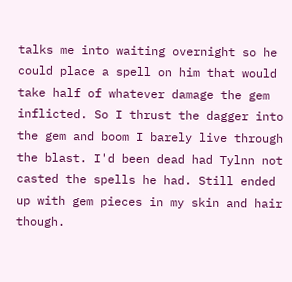talks me into waiting overnight so he could place a spell on him that would take half of whatever damage the gem inflicted. So I thrust the dagger into the gem and boom I barely live through the blast. I'd been dead had Tylnn not casted the spells he had. Still ended up with gem pieces in my skin and hair though.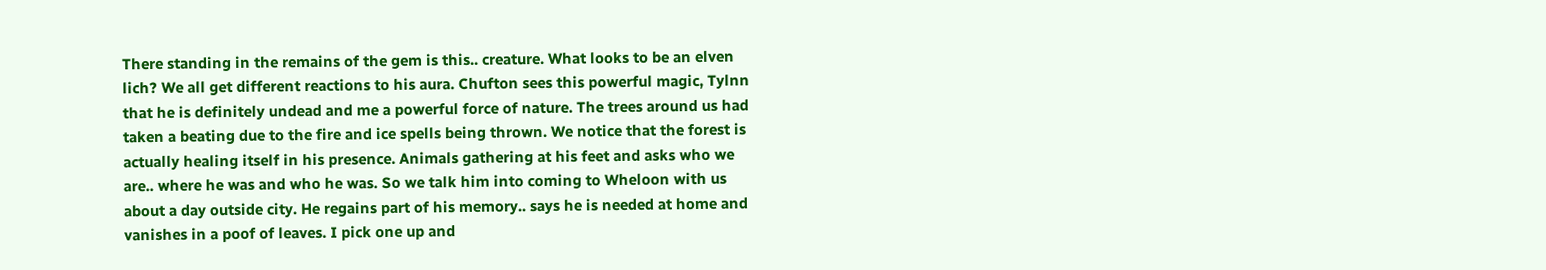There standing in the remains of the gem is this.. creature. What looks to be an elven lich? We all get different reactions to his aura. Chufton sees this powerful magic, Tylnn that he is definitely undead and me a powerful force of nature. The trees around us had taken a beating due to the fire and ice spells being thrown. We notice that the forest is actually healing itself in his presence. Animals gathering at his feet and asks who we are.. where he was and who he was. So we talk him into coming to Wheloon with us about a day outside city. He regains part of his memory.. says he is needed at home and vanishes in a poof of leaves. I pick one up and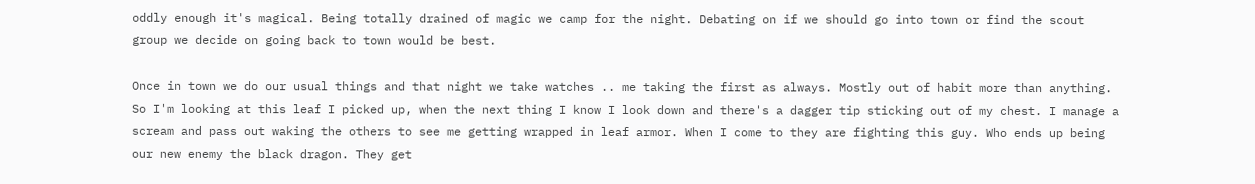oddly enough it's magical. Being totally drained of magic we camp for the night. Debating on if we should go into town or find the scout group we decide on going back to town would be best.

Once in town we do our usual things and that night we take watches .. me taking the first as always. Mostly out of habit more than anything. So I'm looking at this leaf I picked up, when the next thing I know I look down and there's a dagger tip sticking out of my chest. I manage a scream and pass out waking the others to see me getting wrapped in leaf armor. When I come to they are fighting this guy. Who ends up being our new enemy the black dragon. They get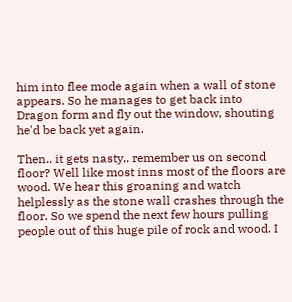him into flee mode again when a wall of stone appears. So he manages to get back into Dragon form and fly out the window, shouting he'd be back yet again.

Then.. it gets nasty.. remember us on second floor? Well like most inns most of the floors are wood. We hear this groaning and watch helplessly as the stone wall crashes through the floor. So we spend the next few hours pulling people out of this huge pile of rock and wood. I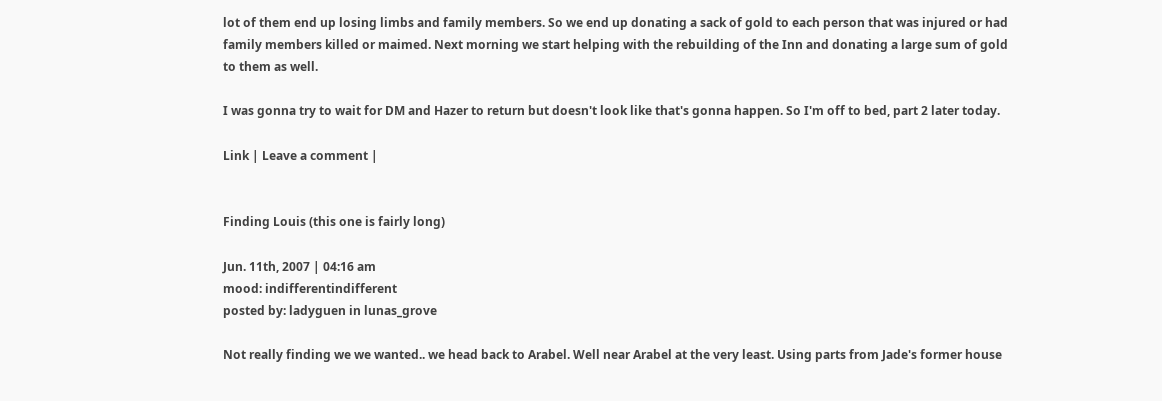lot of them end up losing limbs and family members. So we end up donating a sack of gold to each person that was injured or had family members killed or maimed. Next morning we start helping with the rebuilding of the Inn and donating a large sum of gold to them as well.

I was gonna try to wait for DM and Hazer to return but doesn't look like that's gonna happen. So I'm off to bed, part 2 later today.

Link | Leave a comment |


Finding Louis (this one is fairly long)

Jun. 11th, 2007 | 04:16 am
mood: indifferentindifferent
posted by: ladyguen in lunas_grove

Not really finding we we wanted.. we head back to Arabel. Well near Arabel at the very least. Using parts from Jade's former house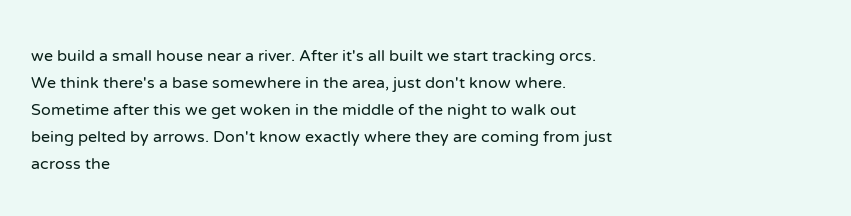we build a small house near a river. After it's all built we start tracking orcs. We think there's a base somewhere in the area, just don't know where. Sometime after this we get woken in the middle of the night to walk out being pelted by arrows. Don't know exactly where they are coming from just across the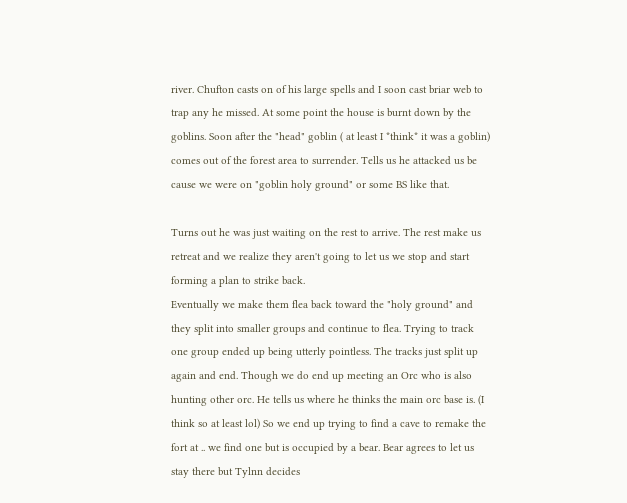river. Chufton casts on of his large spells and I soon cast briar web to trap any he missed. At some point the house is burnt down by the goblins. Soon after the "head" goblin ( at least I *think* it was a goblin) comes out of the forest area to surrender. Tells us he attacked us be cause we were on "goblin holy ground" or some BS like that.

Turns out he was just waiting on the rest to arrive. The rest make us retreat and we realize they aren't going to let us we stop and start forming a plan to strike back.
Eventually we make them flea back toward the "holy ground" and they split into smaller groups and continue to flea. Trying to track one group ended up being utterly pointless. The tracks just split up again and end. Though we do end up meeting an Orc who is also hunting other orc. He tells us where he thinks the main orc base is. (I think so at least lol) So we end up trying to find a cave to remake the fort at .. we find one but is occupied by a bear. Bear agrees to let us stay there but Tylnn decides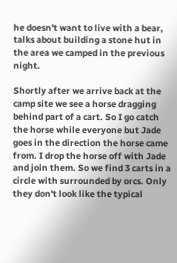he doesn't want to live with a bear, talks about building a stone hut in the area we camped in the previous night.

Shortly after we arrive back at the camp site we see a horse dragging behind part of a cart. So I go catch the horse while everyone but Jade goes in the direction the horse came from. I drop the horse off with Jade and join them. So we find 3 carts in a circle with surrounded by orcs. Only they don't look like the typical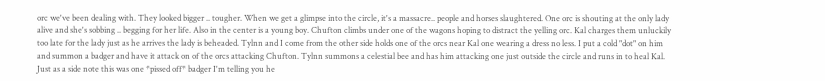orc we've been dealing with. They looked bigger .. tougher. When we get a glimpse into the circle, it's a massacre.. people and horses slaughtered. One orc is shouting at the only lady alive and she's sobbing .. begging for her life. Also in the center is a young boy. Chufton climbs under one of the wagons hoping to distract the yelling orc. Kal charges them unluckily too late for the lady just as he arrives the lady is beheaded. Tylnn and I come from the other side holds one of the orcs near Kal one wearing a dress no less. I put a cold "dot" on him and summon a badger and have it attack on of the orcs attacking Chufton. Tylnn summons a celestial bee and has him attacking one just outside the circle and runs in to heal Kal. Just as a side note this was one *pissed off* badger I'm telling you he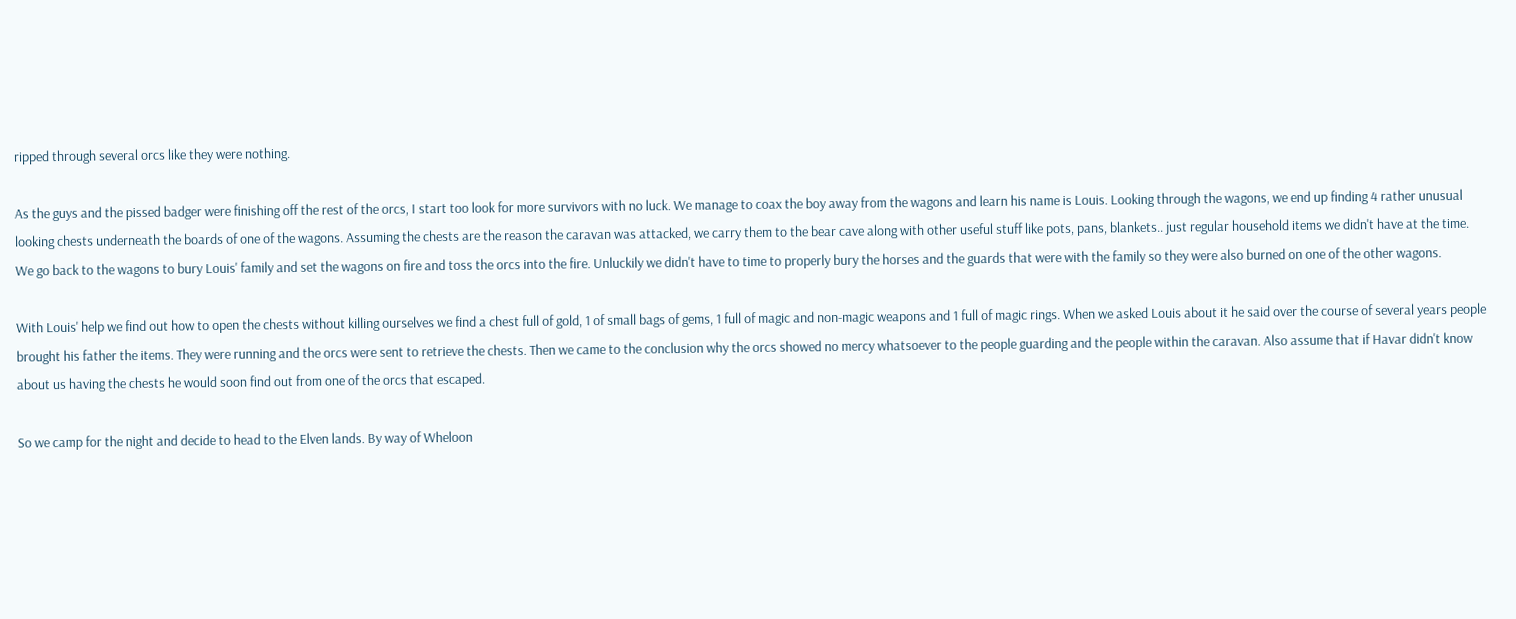ripped through several orcs like they were nothing.

As the guys and the pissed badger were finishing off the rest of the orcs, I start too look for more survivors with no luck. We manage to coax the boy away from the wagons and learn his name is Louis. Looking through the wagons, we end up finding 4 rather unusual looking chests underneath the boards of one of the wagons. Assuming the chests are the reason the caravan was attacked, we carry them to the bear cave along with other useful stuff like pots, pans, blankets.. just regular household items we didn't have at the time. We go back to the wagons to bury Louis' family and set the wagons on fire and toss the orcs into the fire. Unluckily we didn't have to time to properly bury the horses and the guards that were with the family so they were also burned on one of the other wagons.

With Louis' help we find out how to open the chests without killing ourselves we find a chest full of gold, 1 of small bags of gems, 1 full of magic and non-magic weapons and 1 full of magic rings. When we asked Louis about it he said over the course of several years people brought his father the items. They were running and the orcs were sent to retrieve the chests. Then we came to the conclusion why the orcs showed no mercy whatsoever to the people guarding and the people within the caravan. Also assume that if Havar didn't know about us having the chests he would soon find out from one of the orcs that escaped.

So we camp for the night and decide to head to the Elven lands. By way of Wheloon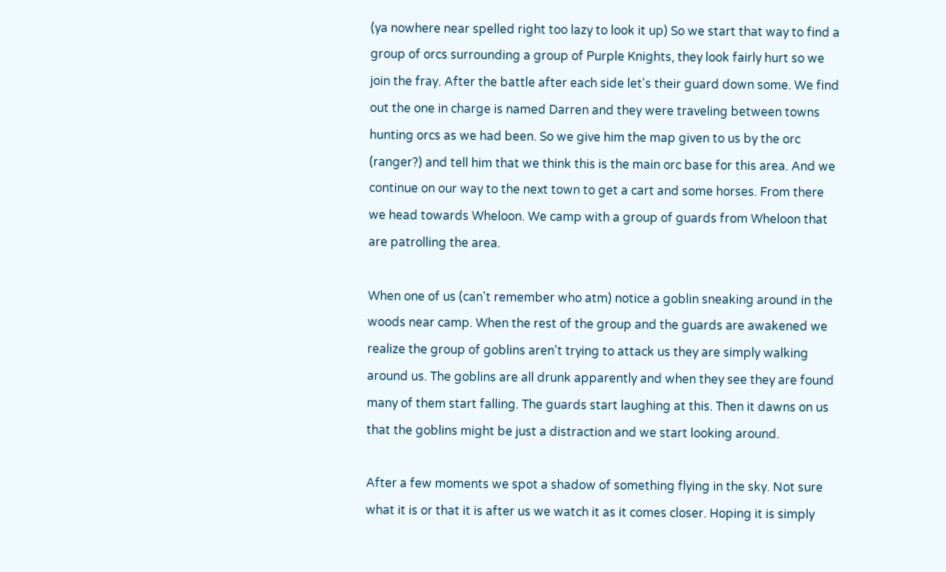(ya nowhere near spelled right too lazy to look it up) So we start that way to find a group of orcs surrounding a group of Purple Knights, they look fairly hurt so we join the fray. After the battle after each side let's their guard down some. We find out the one in charge is named Darren and they were traveling between towns hunting orcs as we had been. So we give him the map given to us by the orc (ranger?) and tell him that we think this is the main orc base for this area. And we continue on our way to the next town to get a cart and some horses. From there we head towards Wheloon. We camp with a group of guards from Wheloon that are patrolling the area.

When one of us (can't remember who atm) notice a goblin sneaking around in the woods near camp. When the rest of the group and the guards are awakened we realize the group of goblins aren't trying to attack us they are simply walking around us. The goblins are all drunk apparently and when they see they are found many of them start falling. The guards start laughing at this. Then it dawns on us that the goblins might be just a distraction and we start looking around.

After a few moments we spot a shadow of something flying in the sky. Not sure what it is or that it is after us we watch it as it comes closer. Hoping it is simply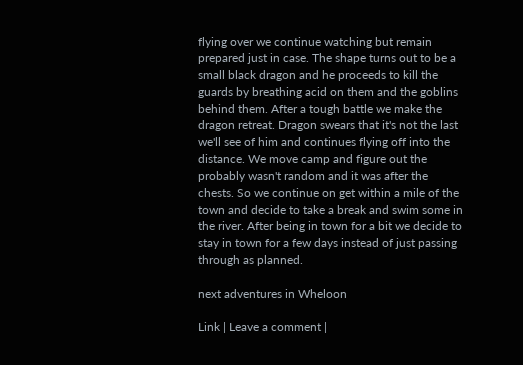flying over we continue watching but remain prepared just in case. The shape turns out to be a small black dragon and he proceeds to kill the guards by breathing acid on them and the goblins behind them. After a tough battle we make the dragon retreat. Dragon swears that it's not the last we'll see of him and continues flying off into the distance. We move camp and figure out the probably wasn't random and it was after the chests. So we continue on get within a mile of the town and decide to take a break and swim some in the river. After being in town for a bit we decide to stay in town for a few days instead of just passing through as planned.

next adventures in Wheloon

Link | Leave a comment |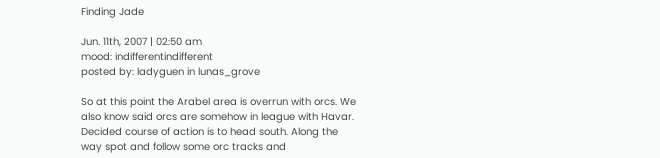Finding Jade

Jun. 11th, 2007 | 02:50 am
mood: indifferentindifferent
posted by: ladyguen in lunas_grove

So at this point the Arabel area is overrun with orcs. We also know said orcs are somehow in league with Havar. Decided course of action is to head south. Along the way spot and follow some orc tracks and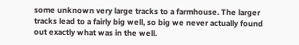some unknown very large tracks to a farmhouse. The larger tracks lead to a fairly big well, so big we never actually found out exactly what was in the well.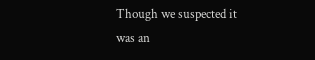Though we suspected it was an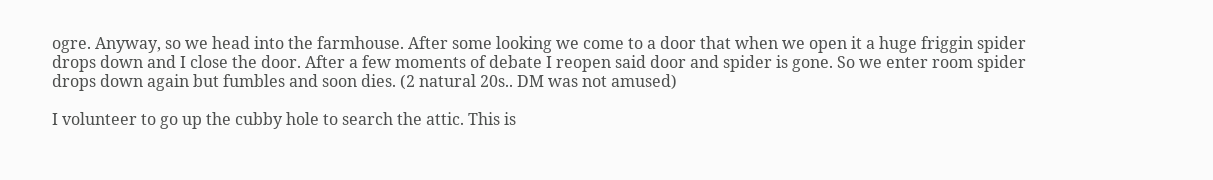ogre. Anyway, so we head into the farmhouse. After some looking we come to a door that when we open it a huge friggin spider drops down and I close the door. After a few moments of debate I reopen said door and spider is gone. So we enter room spider drops down again but fumbles and soon dies. (2 natural 20s.. DM was not amused)

I volunteer to go up the cubby hole to search the attic. This is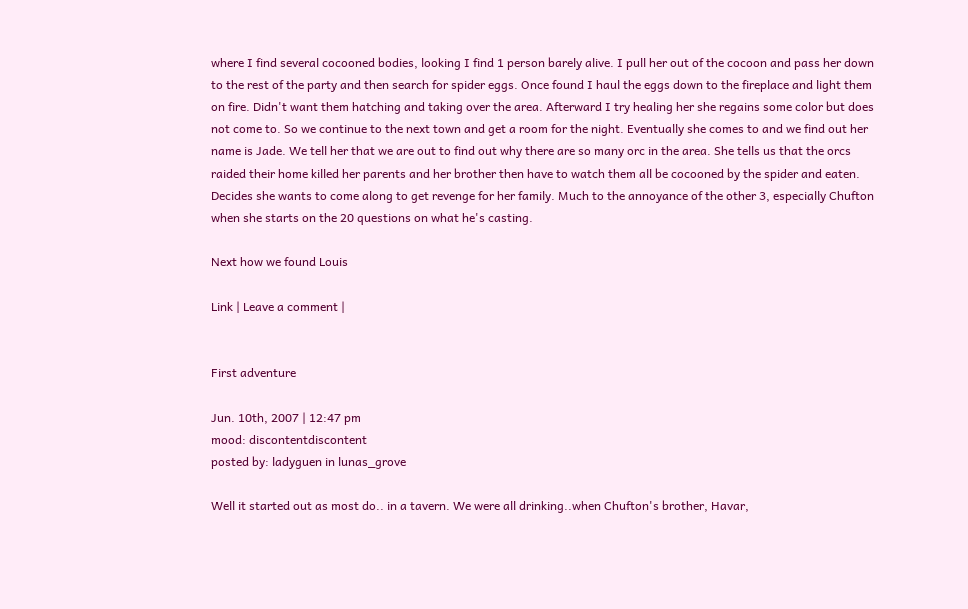where I find several cocooned bodies, looking I find 1 person barely alive. I pull her out of the cocoon and pass her down to the rest of the party and then search for spider eggs. Once found I haul the eggs down to the fireplace and light them on fire. Didn't want them hatching and taking over the area. Afterward I try healing her she regains some color but does not come to. So we continue to the next town and get a room for the night. Eventually she comes to and we find out her name is Jade. We tell her that we are out to find out why there are so many orc in the area. She tells us that the orcs raided their home killed her parents and her brother then have to watch them all be cocooned by the spider and eaten. Decides she wants to come along to get revenge for her family. Much to the annoyance of the other 3, especially Chufton when she starts on the 20 questions on what he's casting.

Next how we found Louis

Link | Leave a comment |


First adventure

Jun. 10th, 2007 | 12:47 pm
mood: discontentdiscontent
posted by: ladyguen in lunas_grove

Well it started out as most do.. in a tavern. We were all drinking..when Chufton's brother, Havar,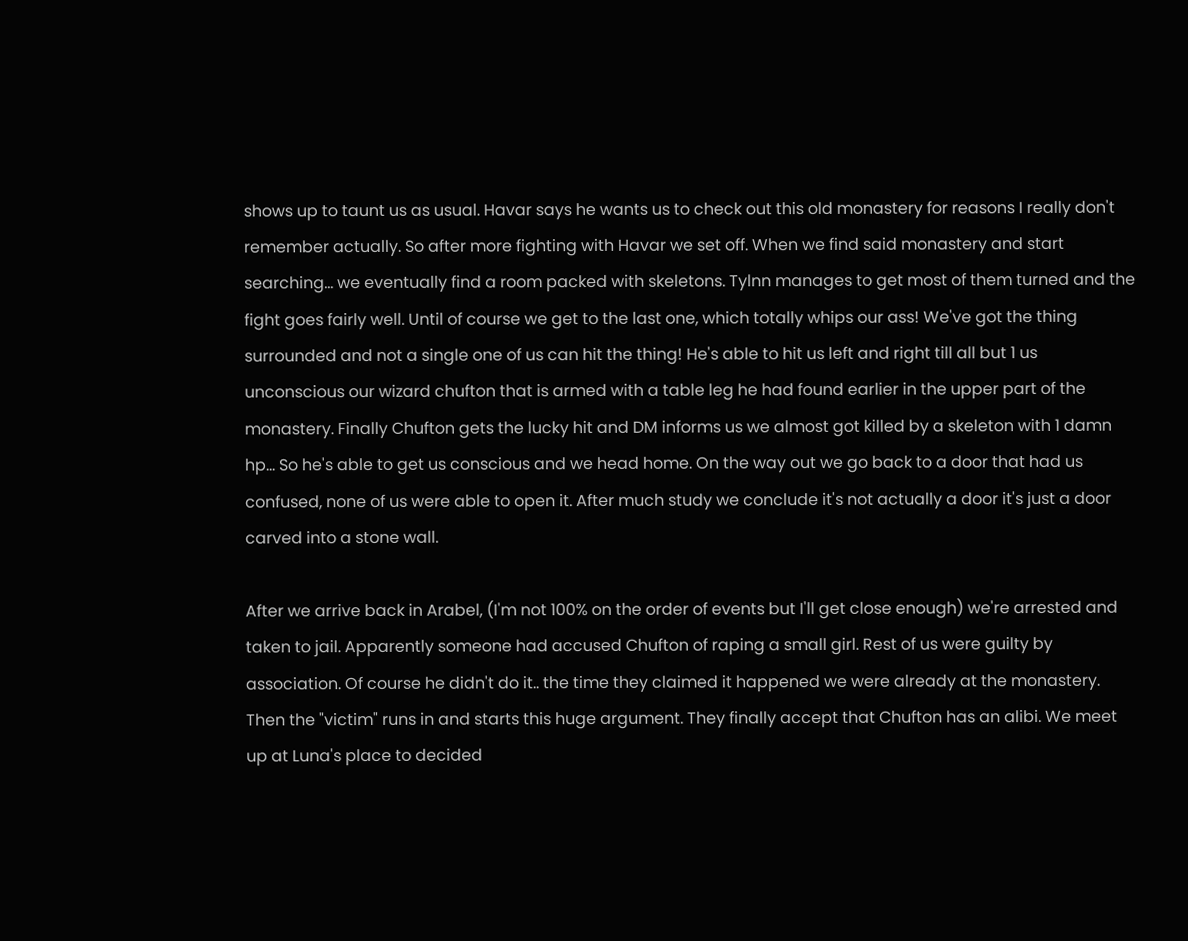shows up to taunt us as usual. Havar says he wants us to check out this old monastery for reasons I really don't remember actually. So after more fighting with Havar we set off. When we find said monastery and start searching... we eventually find a room packed with skeletons. Tylnn manages to get most of them turned and the fight goes fairly well. Until of course we get to the last one, which totally whips our ass! We've got the thing surrounded and not a single one of us can hit the thing! He's able to hit us left and right till all but 1 us unconscious our wizard chufton that is armed with a table leg he had found earlier in the upper part of the monastery. Finally Chufton gets the lucky hit and DM informs us we almost got killed by a skeleton with 1 damn hp... So he's able to get us conscious and we head home. On the way out we go back to a door that had us confused, none of us were able to open it. After much study we conclude it's not actually a door it's just a door carved into a stone wall.

After we arrive back in Arabel, (I'm not 100% on the order of events but I'll get close enough) we're arrested and taken to jail. Apparently someone had accused Chufton of raping a small girl. Rest of us were guilty by association. Of course he didn't do it.. the time they claimed it happened we were already at the monastery. Then the "victim" runs in and starts this huge argument. They finally accept that Chufton has an alibi. We meet up at Luna's place to decided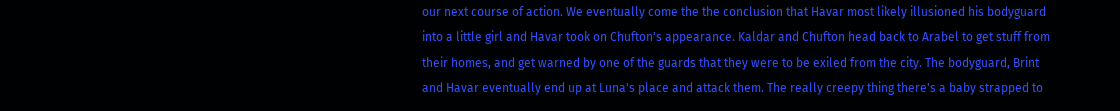our next course of action. We eventually come the the conclusion that Havar most likely illusioned his bodyguard into a little girl and Havar took on Chufton's appearance. Kaldar and Chufton head back to Arabel to get stuff from their homes, and get warned by one of the guards that they were to be exiled from the city. The bodyguard, Brint and Havar eventually end up at Luna's place and attack them. The really creepy thing there's a baby strapped to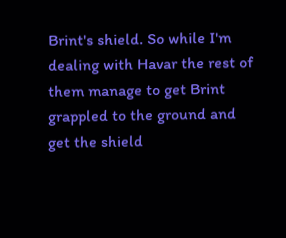Brint's shield. So while I'm dealing with Havar the rest of them manage to get Brint grappled to the ground and get the shield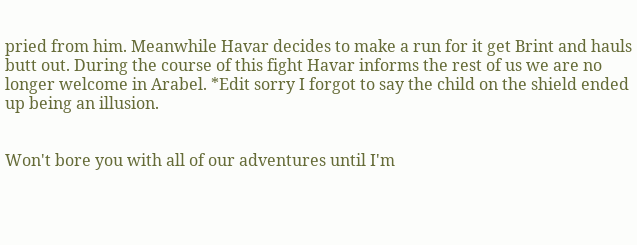pried from him. Meanwhile Havar decides to make a run for it get Brint and hauls butt out. During the course of this fight Havar informs the rest of us we are no longer welcome in Arabel. *Edit sorry I forgot to say the child on the shield ended up being an illusion.


Won't bore you with all of our adventures until I'm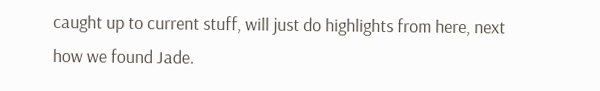caught up to current stuff, will just do highlights from here, next how we found Jade.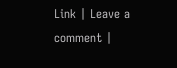Link | Leave a comment |